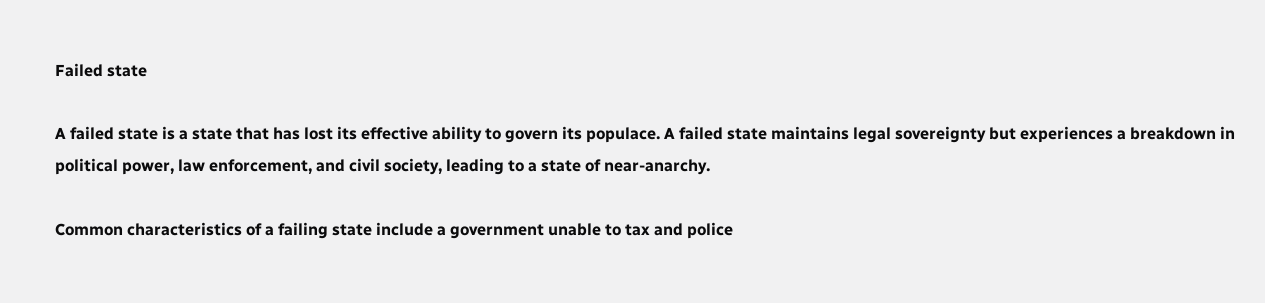Failed state

A failed state is a state that has lost its effective ability to govern its populace. A failed state maintains legal sovereignty but experiences a breakdown in political power, law enforcement, and civil society, leading to a state of near-anarchy.

Common characteristics of a failing state include a government unable to tax and police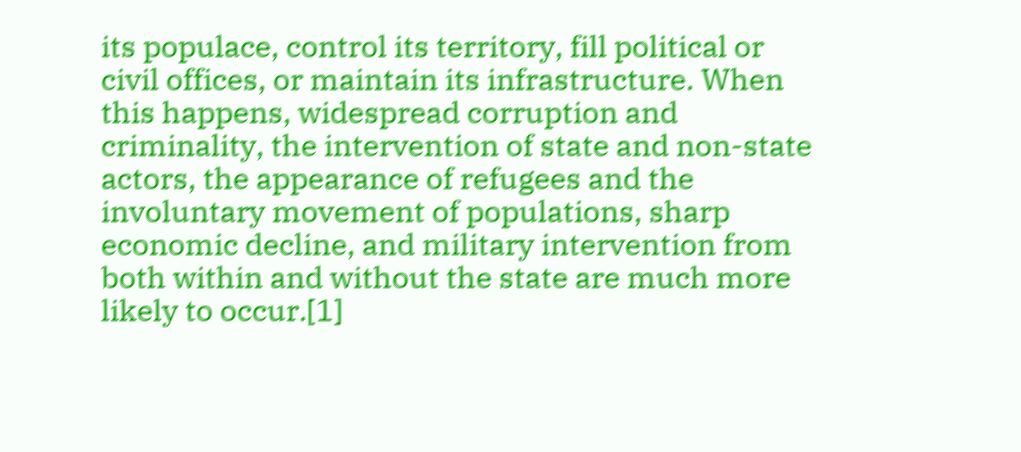its populace, control its territory, fill political or civil offices, or maintain its infrastructure. When this happens, widespread corruption and criminality, the intervention of state and non-state actors, the appearance of refugees and the involuntary movement of populations, sharp economic decline, and military intervention from both within and without the state are much more likely to occur.[1]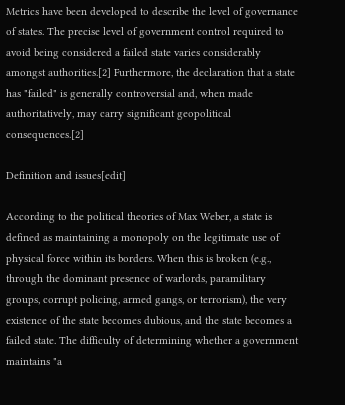Metrics have been developed to describe the level of governance of states. The precise level of government control required to avoid being considered a failed state varies considerably amongst authorities.[2] Furthermore, the declaration that a state has "failed" is generally controversial and, when made authoritatively, may carry significant geopolitical consequences.[2]

Definition and issues[edit]

According to the political theories of Max Weber, a state is defined as maintaining a monopoly on the legitimate use of physical force within its borders. When this is broken (e.g., through the dominant presence of warlords, paramilitary groups, corrupt policing, armed gangs, or terrorism), the very existence of the state becomes dubious, and the state becomes a failed state. The difficulty of determining whether a government maintains "a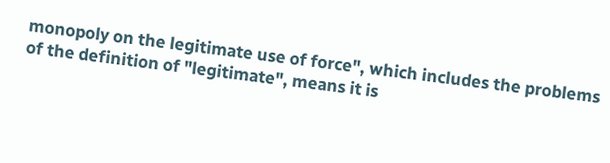monopoly on the legitimate use of force", which includes the problems of the definition of "legitimate", means it is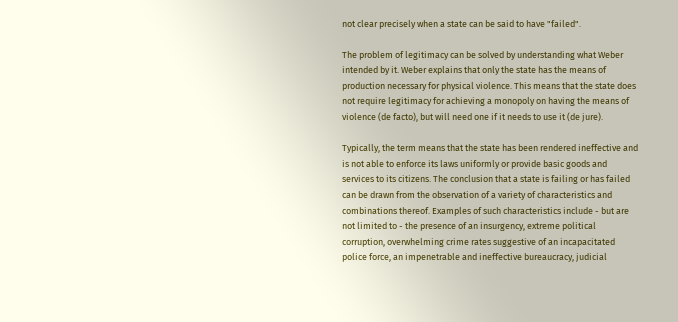not clear precisely when a state can be said to have "failed".

The problem of legitimacy can be solved by understanding what Weber intended by it. Weber explains that only the state has the means of production necessary for physical violence. This means that the state does not require legitimacy for achieving a monopoly on having the means of violence (de facto), but will need one if it needs to use it (de jure).

Typically, the term means that the state has been rendered ineffective and is not able to enforce its laws uniformly or provide basic goods and services to its citizens. The conclusion that a state is failing or has failed can be drawn from the observation of a variety of characteristics and combinations thereof. Examples of such characteristics include - but are not limited to - the presence of an insurgency, extreme political corruption, overwhelming crime rates suggestive of an incapacitated police force, an impenetrable and ineffective bureaucracy, judicial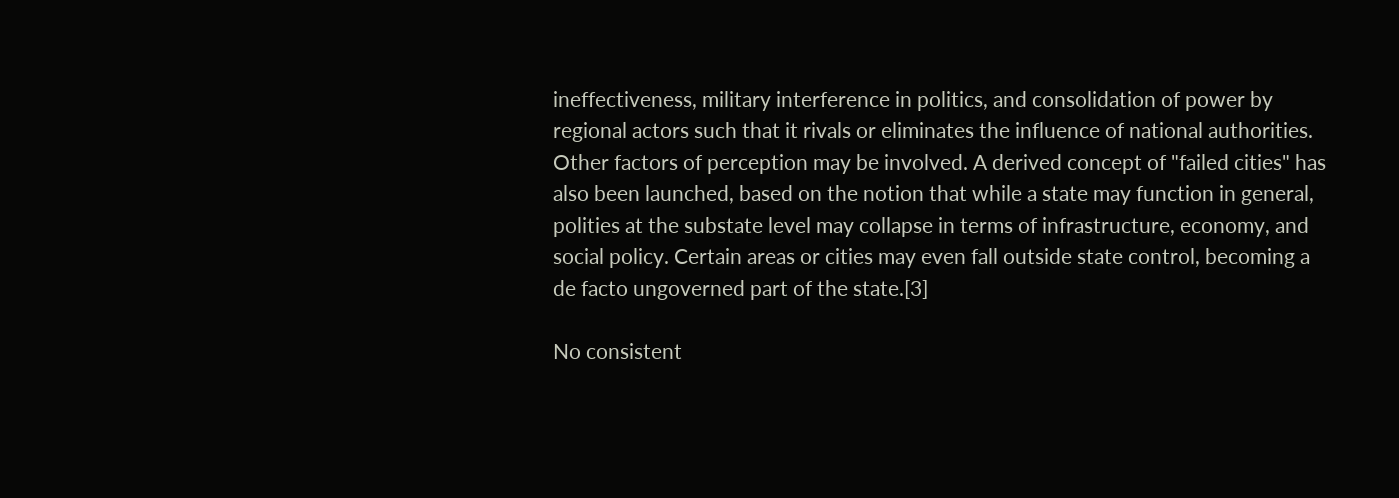ineffectiveness, military interference in politics, and consolidation of power by regional actors such that it rivals or eliminates the influence of national authorities. Other factors of perception may be involved. A derived concept of "failed cities" has also been launched, based on the notion that while a state may function in general, polities at the substate level may collapse in terms of infrastructure, economy, and social policy. Certain areas or cities may even fall outside state control, becoming a de facto ungoverned part of the state.[3]

No consistent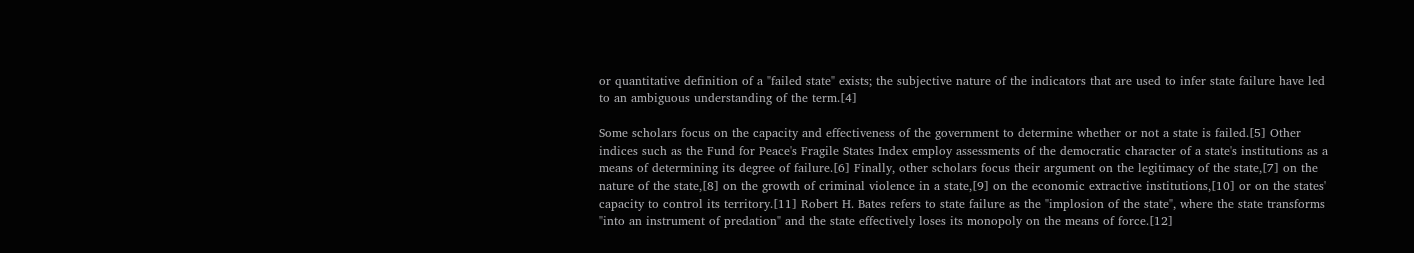or quantitative definition of a "failed state" exists; the subjective nature of the indicators that are used to infer state failure have led to an ambiguous understanding of the term.[4]

Some scholars focus on the capacity and effectiveness of the government to determine whether or not a state is failed.[5] Other indices such as the Fund for Peace's Fragile States Index employ assessments of the democratic character of a state's institutions as a means of determining its degree of failure.[6] Finally, other scholars focus their argument on the legitimacy of the state,[7] on the nature of the state,[8] on the growth of criminal violence in a state,[9] on the economic extractive institutions,[10] or on the states' capacity to control its territory.[11] Robert H. Bates refers to state failure as the "implosion of the state", where the state transforms "into an instrument of predation" and the state effectively loses its monopoly on the means of force.[12]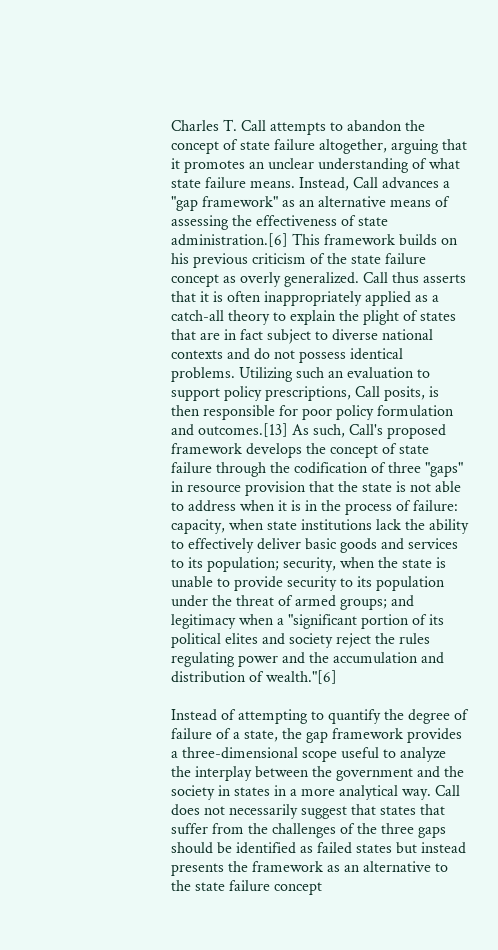Charles T. Call attempts to abandon the concept of state failure altogether, arguing that it promotes an unclear understanding of what state failure means. Instead, Call advances a "gap framework" as an alternative means of assessing the effectiveness of state administration.[6] This framework builds on his previous criticism of the state failure concept as overly generalized. Call thus asserts that it is often inappropriately applied as a catch-all theory to explain the plight of states that are in fact subject to diverse national contexts and do not possess identical problems. Utilizing such an evaluation to support policy prescriptions, Call posits, is then responsible for poor policy formulation and outcomes.[13] As such, Call's proposed framework develops the concept of state failure through the codification of three "gaps" in resource provision that the state is not able to address when it is in the process of failure: capacity, when state institutions lack the ability to effectively deliver basic goods and services to its population; security, when the state is unable to provide security to its population under the threat of armed groups; and legitimacy when a "significant portion of its political elites and society reject the rules regulating power and the accumulation and distribution of wealth."[6]

Instead of attempting to quantify the degree of failure of a state, the gap framework provides a three-dimensional scope useful to analyze the interplay between the government and the society in states in a more analytical way. Call does not necessarily suggest that states that suffer from the challenges of the three gaps should be identified as failed states but instead presents the framework as an alternative to the state failure concept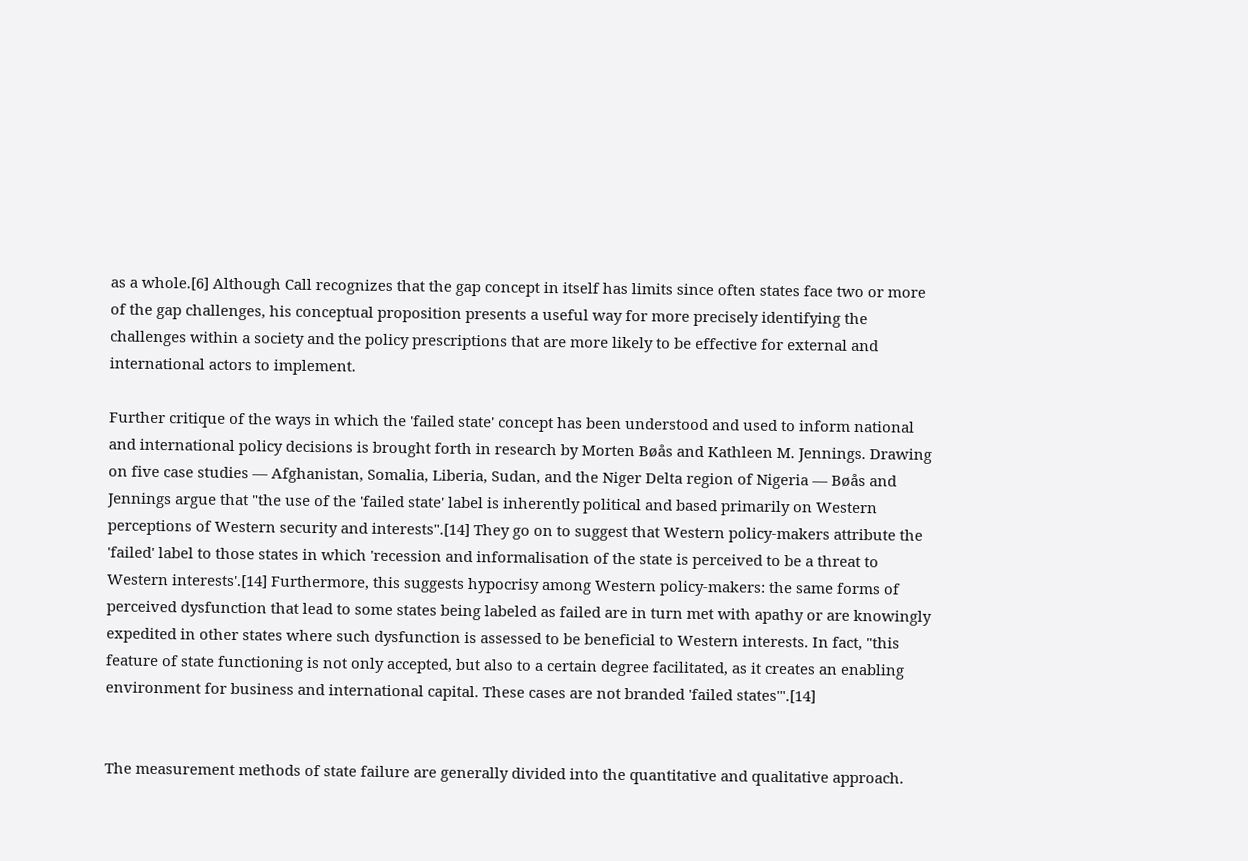as a whole.[6] Although Call recognizes that the gap concept in itself has limits since often states face two or more of the gap challenges, his conceptual proposition presents a useful way for more precisely identifying the challenges within a society and the policy prescriptions that are more likely to be effective for external and international actors to implement.

Further critique of the ways in which the 'failed state' concept has been understood and used to inform national and international policy decisions is brought forth in research by Morten Bøås and Kathleen M. Jennings. Drawing on five case studies — Afghanistan, Somalia, Liberia, Sudan, and the Niger Delta region of Nigeria — Bøås and Jennings argue that "the use of the 'failed state' label is inherently political and based primarily on Western perceptions of Western security and interests".[14] They go on to suggest that Western policy-makers attribute the 'failed' label to those states in which 'recession and informalisation of the state is perceived to be a threat to Western interests'.[14] Furthermore, this suggests hypocrisy among Western policy-makers: the same forms of perceived dysfunction that lead to some states being labeled as failed are in turn met with apathy or are knowingly expedited in other states where such dysfunction is assessed to be beneficial to Western interests. In fact, "this feature of state functioning is not only accepted, but also to a certain degree facilitated, as it creates an enabling environment for business and international capital. These cases are not branded 'failed states'".[14]


The measurement methods of state failure are generally divided into the quantitative and qualitative approach.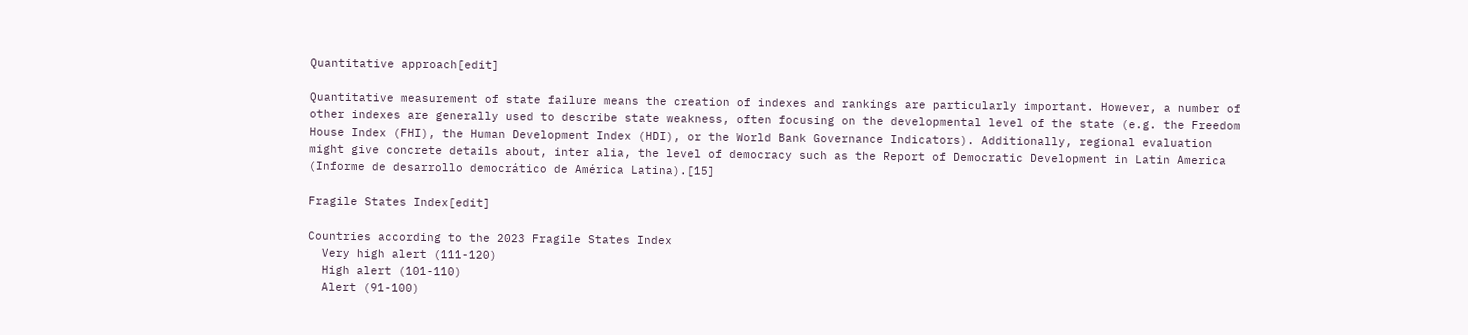Quantitative approach[edit]

Quantitative measurement of state failure means the creation of indexes and rankings are particularly important. However, a number of other indexes are generally used to describe state weakness, often focusing on the developmental level of the state (e.g. the Freedom House Index (FHI), the Human Development Index (HDI), or the World Bank Governance Indicators). Additionally, regional evaluation might give concrete details about, inter alia, the level of democracy such as the Report of Democratic Development in Latin America (Informe de desarrollo democrático de América Latina).[15]

Fragile States Index[edit]

Countries according to the 2023 Fragile States Index
  Very high alert (111-120)
  High alert (101-110)
  Alert (91-100)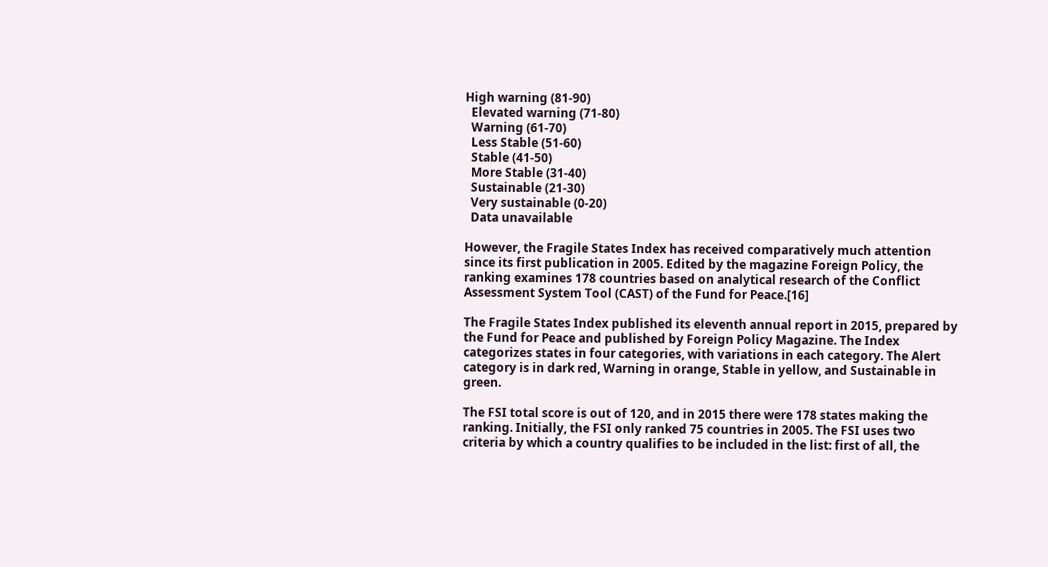High warning (81-90)
  Elevated warning (71-80)
  Warning (61-70)
  Less Stable (51-60)
  Stable (41-50)
  More Stable (31-40)
  Sustainable (21-30)
  Very sustainable (0-20)
  Data unavailable

However, the Fragile States Index has received comparatively much attention since its first publication in 2005. Edited by the magazine Foreign Policy, the ranking examines 178 countries based on analytical research of the Conflict Assessment System Tool (CAST) of the Fund for Peace.[16]

The Fragile States Index published its eleventh annual report in 2015, prepared by the Fund for Peace and published by Foreign Policy Magazine. The Index categorizes states in four categories, with variations in each category. The Alert category is in dark red, Warning in orange, Stable in yellow, and Sustainable in green.

The FSI total score is out of 120, and in 2015 there were 178 states making the ranking. Initially, the FSI only ranked 75 countries in 2005. The FSI uses two criteria by which a country qualifies to be included in the list: first of all, the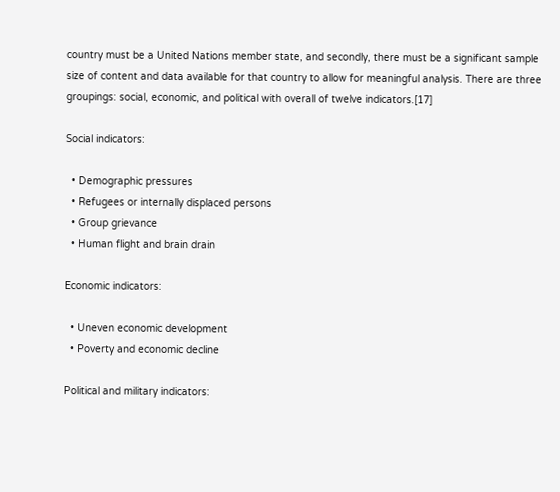country must be a United Nations member state, and secondly, there must be a significant sample size of content and data available for that country to allow for meaningful analysis. There are three groupings: social, economic, and political with overall of twelve indicators.[17]

Social indicators:

  • Demographic pressures
  • Refugees or internally displaced persons
  • Group grievance
  • Human flight and brain drain

Economic indicators:

  • Uneven economic development
  • Poverty and economic decline

Political and military indicators: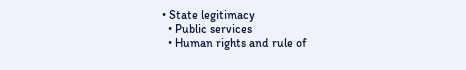• State legitimacy
  • Public services
  • Human rights and rule of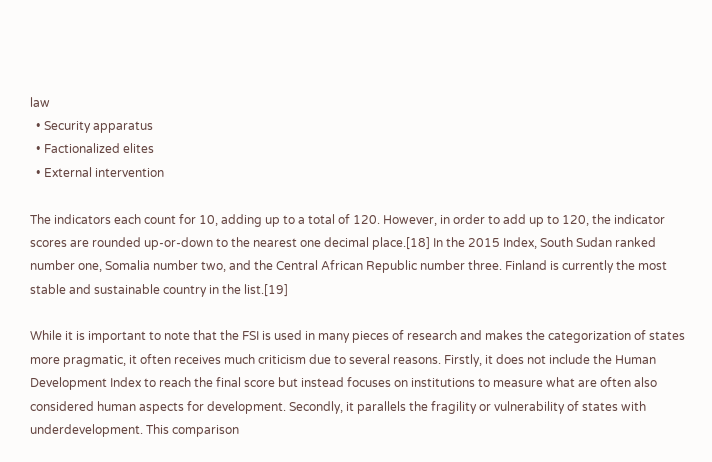law
  • Security apparatus
  • Factionalized elites
  • External intervention

The indicators each count for 10, adding up to a total of 120. However, in order to add up to 120, the indicator scores are rounded up-or-down to the nearest one decimal place.[18] In the 2015 Index, South Sudan ranked number one, Somalia number two, and the Central African Republic number three. Finland is currently the most stable and sustainable country in the list.[19]

While it is important to note that the FSI is used in many pieces of research and makes the categorization of states more pragmatic, it often receives much criticism due to several reasons. Firstly, it does not include the Human Development Index to reach the final score but instead focuses on institutions to measure what are often also considered human aspects for development. Secondly, it parallels the fragility or vulnerability of states with underdevelopment. This comparison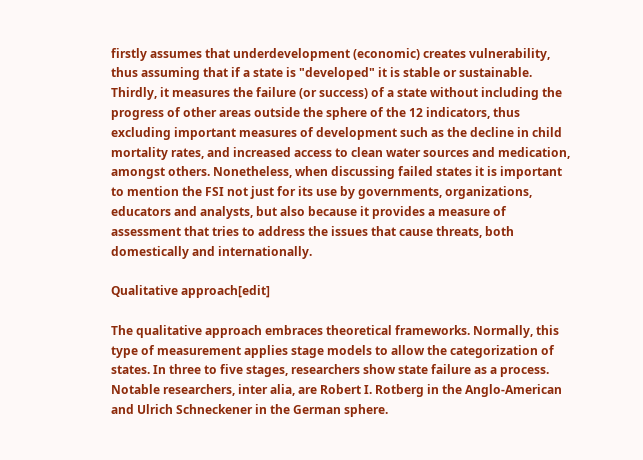firstly assumes that underdevelopment (economic) creates vulnerability, thus assuming that if a state is "developed" it is stable or sustainable. Thirdly, it measures the failure (or success) of a state without including the progress of other areas outside the sphere of the 12 indicators, thus excluding important measures of development such as the decline in child mortality rates, and increased access to clean water sources and medication, amongst others. Nonetheless, when discussing failed states it is important to mention the FSI not just for its use by governments, organizations, educators and analysts, but also because it provides a measure of assessment that tries to address the issues that cause threats, both domestically and internationally.

Qualitative approach[edit]

The qualitative approach embraces theoretical frameworks. Normally, this type of measurement applies stage models to allow the categorization of states. In three to five stages, researchers show state failure as a process. Notable researchers, inter alia, are Robert I. Rotberg in the Anglo-American and Ulrich Schneckener in the German sphere.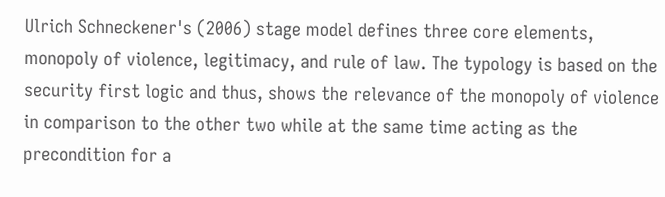Ulrich Schneckener's (2006) stage model defines three core elements, monopoly of violence, legitimacy, and rule of law. The typology is based on the security first logic and thus, shows the relevance of the monopoly of violence in comparison to the other two while at the same time acting as the precondition for a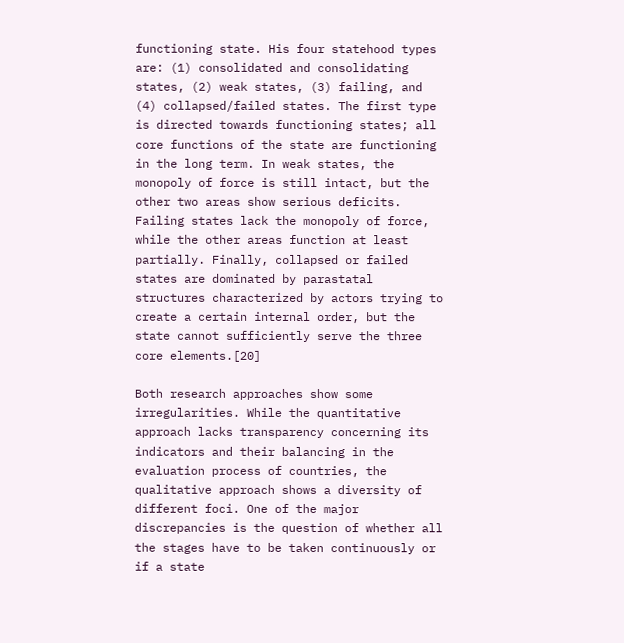functioning state. His four statehood types are: (1) consolidated and consolidating states, (2) weak states, (3) failing, and (4) collapsed/failed states. The first type is directed towards functioning states; all core functions of the state are functioning in the long term. In weak states, the monopoly of force is still intact, but the other two areas show serious deficits. Failing states lack the monopoly of force, while the other areas function at least partially. Finally, collapsed or failed states are dominated by parastatal structures characterized by actors trying to create a certain internal order, but the state cannot sufficiently serve the three core elements.[20]

Both research approaches show some irregularities. While the quantitative approach lacks transparency concerning its indicators and their balancing in the evaluation process of countries, the qualitative approach shows a diversity of different foci. One of the major discrepancies is the question of whether all the stages have to be taken continuously or if a state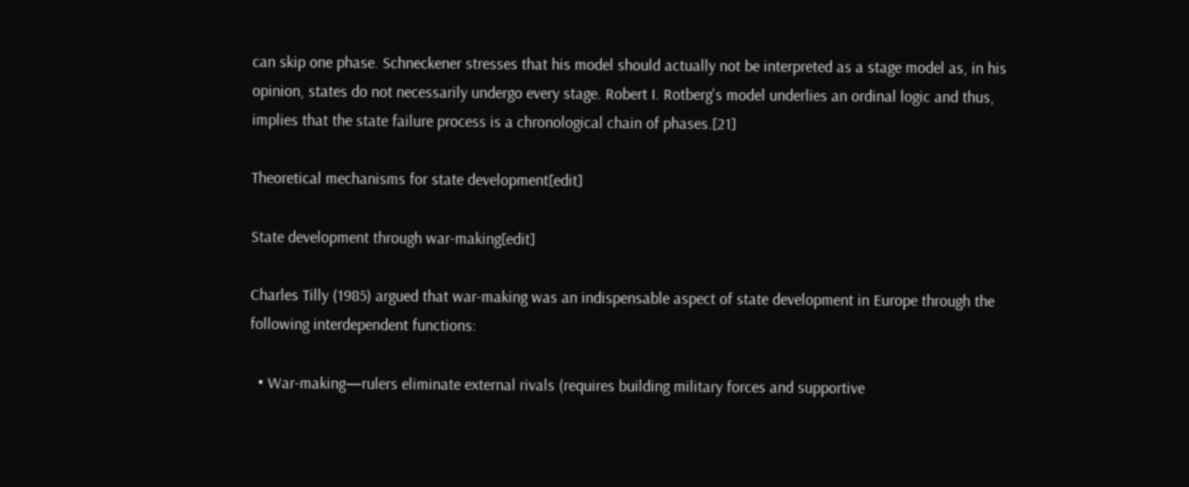can skip one phase. Schneckener stresses that his model should actually not be interpreted as a stage model as, in his opinion, states do not necessarily undergo every stage. Robert I. Rotberg's model underlies an ordinal logic and thus, implies that the state failure process is a chronological chain of phases.[21]

Theoretical mechanisms for state development[edit]

State development through war-making[edit]

Charles Tilly (1985) argued that war-making was an indispensable aspect of state development in Europe through the following interdependent functions:

  • War-making—rulers eliminate external rivals (requires building military forces and supportive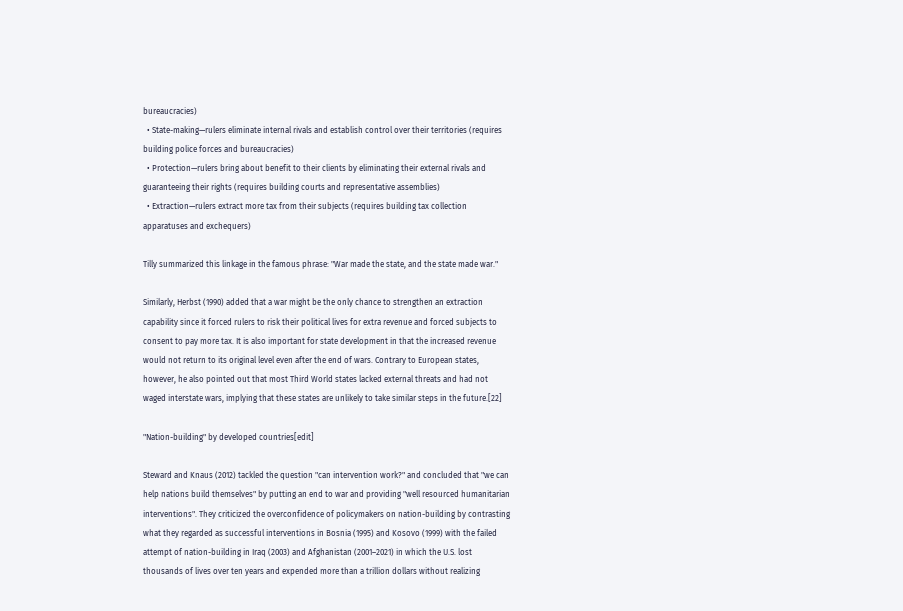bureaucracies)
  • State-making—rulers eliminate internal rivals and establish control over their territories (requires building police forces and bureaucracies)
  • Protection—rulers bring about benefit to their clients by eliminating their external rivals and guaranteeing their rights (requires building courts and representative assemblies)
  • Extraction—rulers extract more tax from their subjects (requires building tax collection apparatuses and exchequers)

Tilly summarized this linkage in the famous phrase: "War made the state, and the state made war."

Similarly, Herbst (1990) added that a war might be the only chance to strengthen an extraction capability since it forced rulers to risk their political lives for extra revenue and forced subjects to consent to pay more tax. It is also important for state development in that the increased revenue would not return to its original level even after the end of wars. Contrary to European states, however, he also pointed out that most Third World states lacked external threats and had not waged interstate wars, implying that these states are unlikely to take similar steps in the future.[22]

"Nation-building" by developed countries[edit]

Steward and Knaus (2012) tackled the question "can intervention work?" and concluded that "we can help nations build themselves" by putting an end to war and providing "well resourced humanitarian interventions". They criticized the overconfidence of policymakers on nation-building by contrasting what they regarded as successful interventions in Bosnia (1995) and Kosovo (1999) with the failed attempt of nation-building in Iraq (2003) and Afghanistan (2001–2021) in which the U.S. lost thousands of lives over ten years and expended more than a trillion dollars without realizing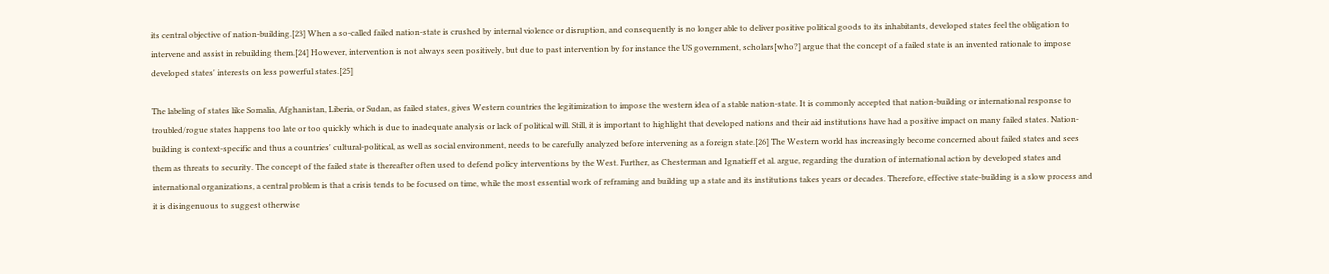its central objective of nation-building.[23] When a so-called failed nation-state is crushed by internal violence or disruption, and consequently is no longer able to deliver positive political goods to its inhabitants, developed states feel the obligation to intervene and assist in rebuilding them.[24] However, intervention is not always seen positively, but due to past intervention by for instance the US government, scholars[who?] argue that the concept of a failed state is an invented rationale to impose developed states' interests on less powerful states.[25]

The labeling of states like Somalia, Afghanistan, Liberia, or Sudan, as failed states, gives Western countries the legitimization to impose the western idea of a stable nation-state. It is commonly accepted that nation-building or international response to troubled/rogue states happens too late or too quickly which is due to inadequate analysis or lack of political will. Still, it is important to highlight that developed nations and their aid institutions have had a positive impact on many failed states. Nation-building is context-specific and thus a countries' cultural-political, as well as social environment, needs to be carefully analyzed before intervening as a foreign state.[26] The Western world has increasingly become concerned about failed states and sees them as threats to security. The concept of the failed state is thereafter often used to defend policy interventions by the West. Further, as Chesterman and Ignatieff et al. argue, regarding the duration of international action by developed states and international organizations, a central problem is that a crisis tends to be focused on time, while the most essential work of reframing and building up a state and its institutions takes years or decades. Therefore, effective state-building is a slow process and it is disingenuous to suggest otherwise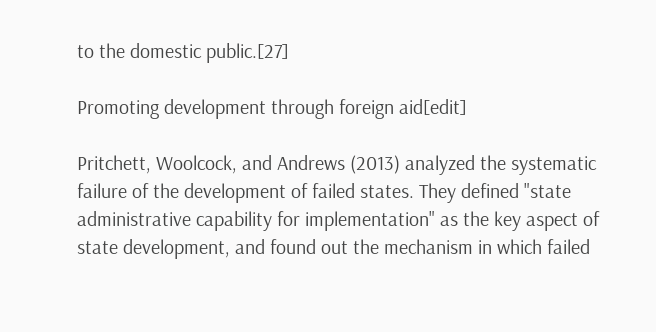to the domestic public.[27]

Promoting development through foreign aid[edit]

Pritchett, Woolcock, and Andrews (2013) analyzed the systematic failure of the development of failed states. They defined "state administrative capability for implementation" as the key aspect of state development, and found out the mechanism in which failed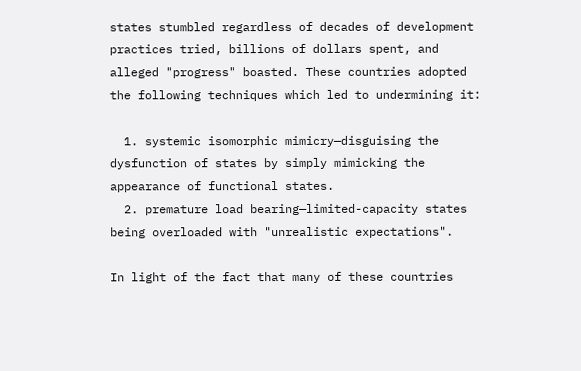states stumbled regardless of decades of development practices tried, billions of dollars spent, and alleged "progress" boasted. These countries adopted the following techniques which led to undermining it:

  1. systemic isomorphic mimicry—disguising the dysfunction of states by simply mimicking the appearance of functional states.
  2. premature load bearing—limited-capacity states being overloaded with "unrealistic expectations".

In light of the fact that many of these countries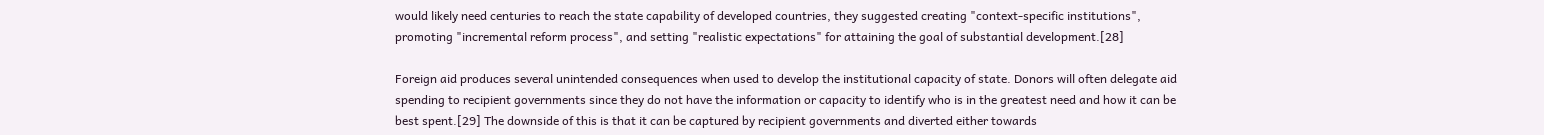would likely need centuries to reach the state capability of developed countries, they suggested creating "context-specific institutions", promoting "incremental reform process", and setting "realistic expectations" for attaining the goal of substantial development.[28]

Foreign aid produces several unintended consequences when used to develop the institutional capacity of state. Donors will often delegate aid spending to recipient governments since they do not have the information or capacity to identify who is in the greatest need and how it can be best spent.[29] The downside of this is that it can be captured by recipient governments and diverted either towards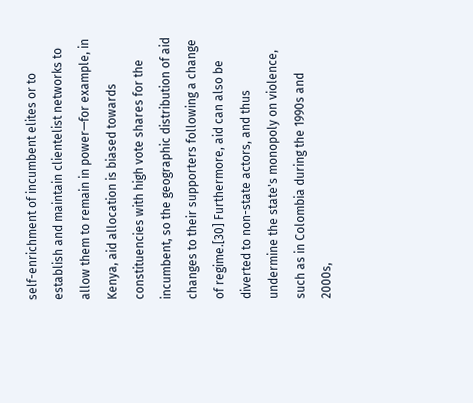self-enrichment of incumbent elites or to establish and maintain clientelist networks to allow them to remain in power—for example, in Kenya, aid allocation is biased towards constituencies with high vote shares for the incumbent, so the geographic distribution of aid changes to their supporters following a change of regime.[30] Furthermore, aid can also be diverted to non-state actors, and thus undermine the state's monopoly on violence, such as in Colombia during the 1990s and 2000s,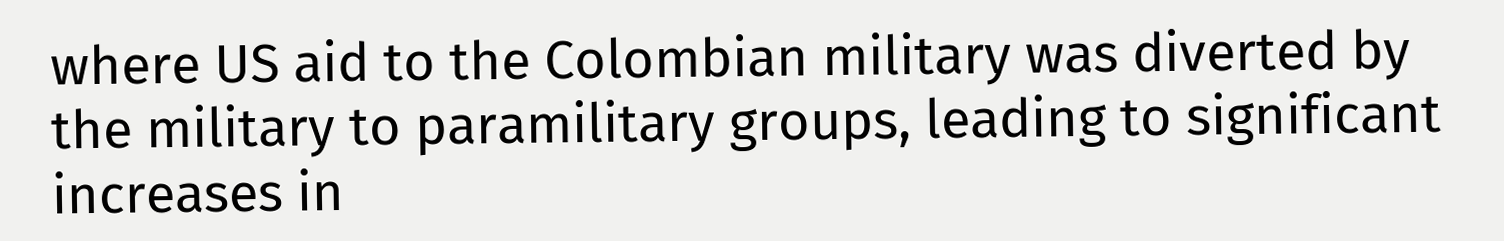where US aid to the Colombian military was diverted by the military to paramilitary groups, leading to significant increases in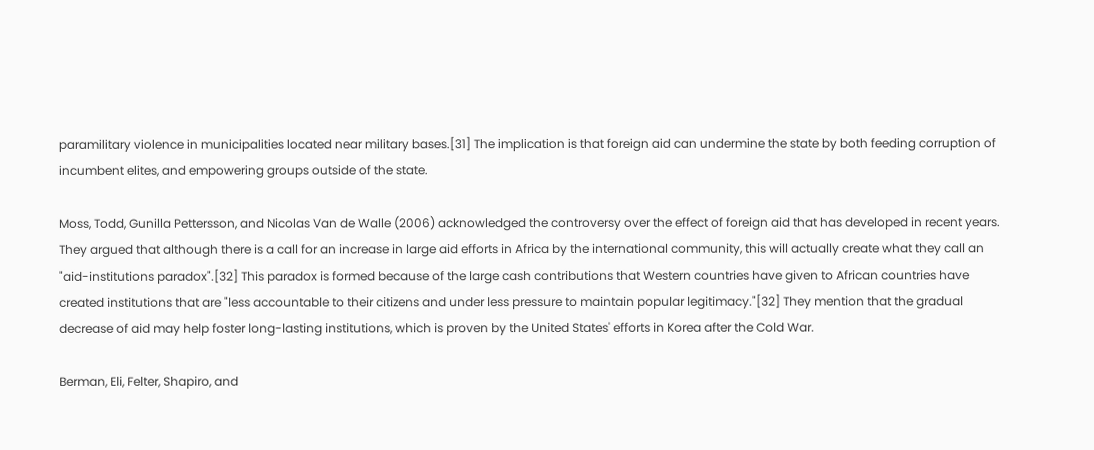paramilitary violence in municipalities located near military bases.[31] The implication is that foreign aid can undermine the state by both feeding corruption of incumbent elites, and empowering groups outside of the state.

Moss, Todd, Gunilla Pettersson, and Nicolas Van de Walle (2006) acknowledged the controversy over the effect of foreign aid that has developed in recent years. They argued that although there is a call for an increase in large aid efforts in Africa by the international community, this will actually create what they call an "aid-institutions paradox".[32] This paradox is formed because of the large cash contributions that Western countries have given to African countries have created institutions that are "less accountable to their citizens and under less pressure to maintain popular legitimacy."[32] They mention that the gradual decrease of aid may help foster long-lasting institutions, which is proven by the United States' efforts in Korea after the Cold War.

Berman, Eli, Felter, Shapiro, and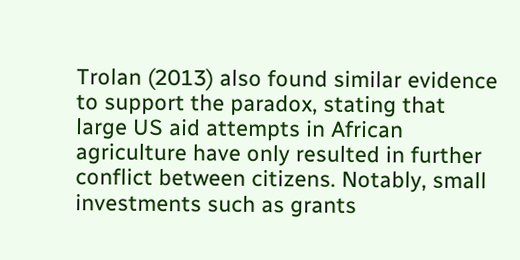Trolan (2013) also found similar evidence to support the paradox, stating that large US aid attempts in African agriculture have only resulted in further conflict between citizens. Notably, small investments such as grants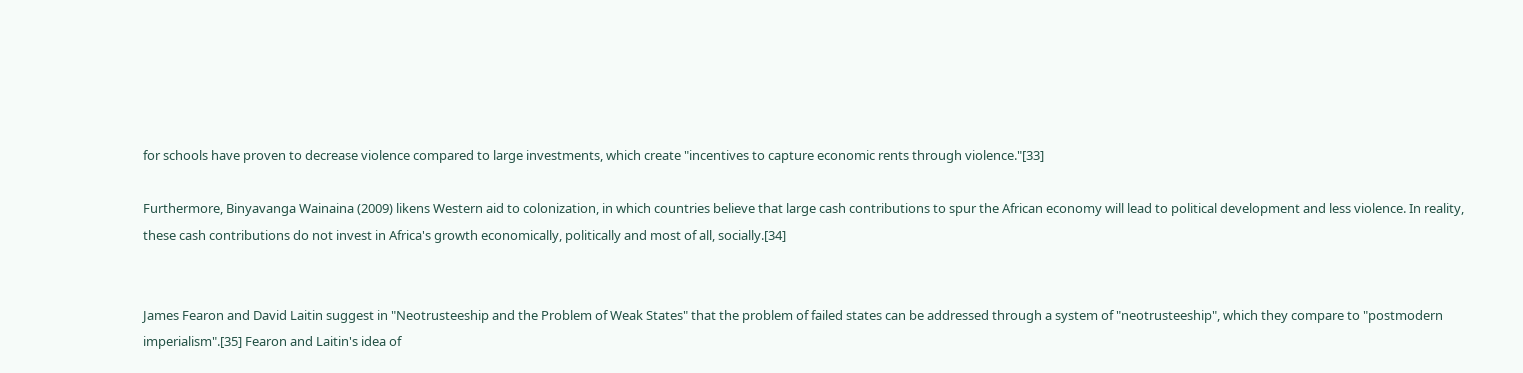for schools have proven to decrease violence compared to large investments, which create "incentives to capture economic rents through violence."[33]

Furthermore, Binyavanga Wainaina (2009) likens Western aid to colonization, in which countries believe that large cash contributions to spur the African economy will lead to political development and less violence. In reality, these cash contributions do not invest in Africa's growth economically, politically and most of all, socially.[34]


James Fearon and David Laitin suggest in "Neotrusteeship and the Problem of Weak States" that the problem of failed states can be addressed through a system of "neotrusteeship", which they compare to "postmodern imperialism".[35] Fearon and Laitin's idea of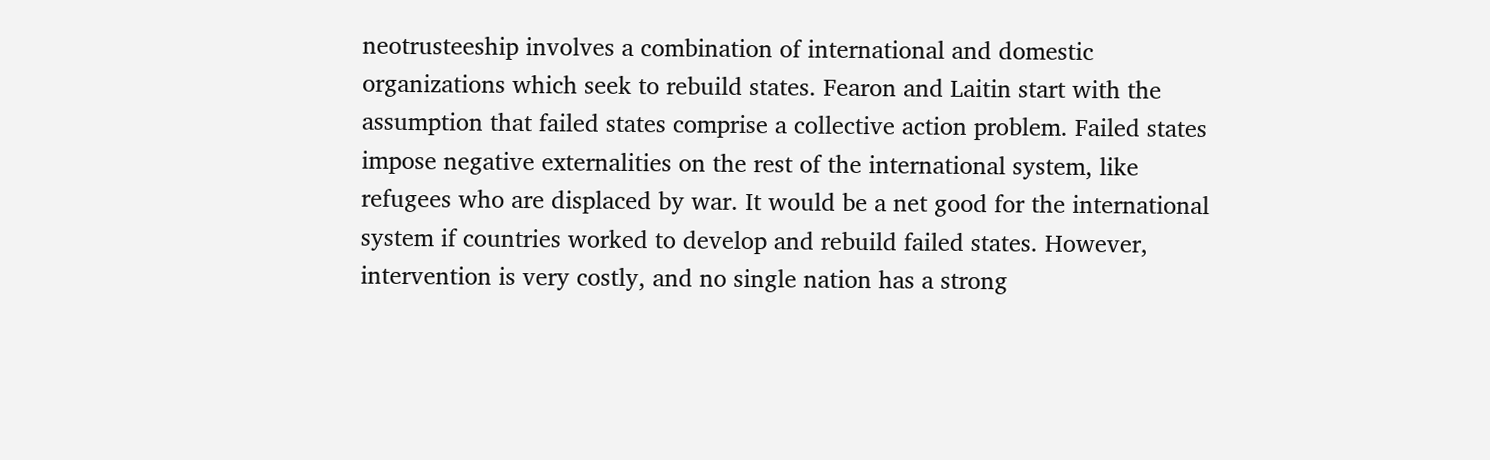neotrusteeship involves a combination of international and domestic organizations which seek to rebuild states. Fearon and Laitin start with the assumption that failed states comprise a collective action problem. Failed states impose negative externalities on the rest of the international system, like refugees who are displaced by war. It would be a net good for the international system if countries worked to develop and rebuild failed states. However, intervention is very costly, and no single nation has a strong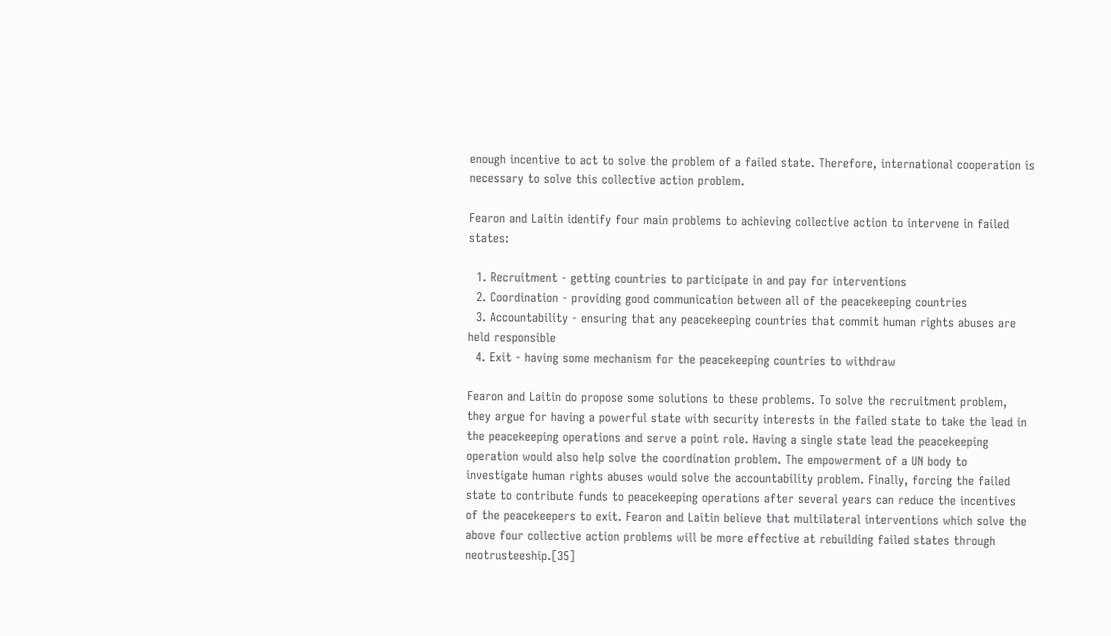enough incentive to act to solve the problem of a failed state. Therefore, international cooperation is necessary to solve this collective action problem.

Fearon and Laitin identify four main problems to achieving collective action to intervene in failed states:

  1. Recruitment - getting countries to participate in and pay for interventions
  2. Coordination - providing good communication between all of the peacekeeping countries
  3. Accountability - ensuring that any peacekeeping countries that commit human rights abuses are held responsible
  4. Exit - having some mechanism for the peacekeeping countries to withdraw

Fearon and Laitin do propose some solutions to these problems. To solve the recruitment problem, they argue for having a powerful state with security interests in the failed state to take the lead in the peacekeeping operations and serve a point role. Having a single state lead the peacekeeping operation would also help solve the coordination problem. The empowerment of a UN body to investigate human rights abuses would solve the accountability problem. Finally, forcing the failed state to contribute funds to peacekeeping operations after several years can reduce the incentives of the peacekeepers to exit. Fearon and Laitin believe that multilateral interventions which solve the above four collective action problems will be more effective at rebuilding failed states through neotrusteeship.[35]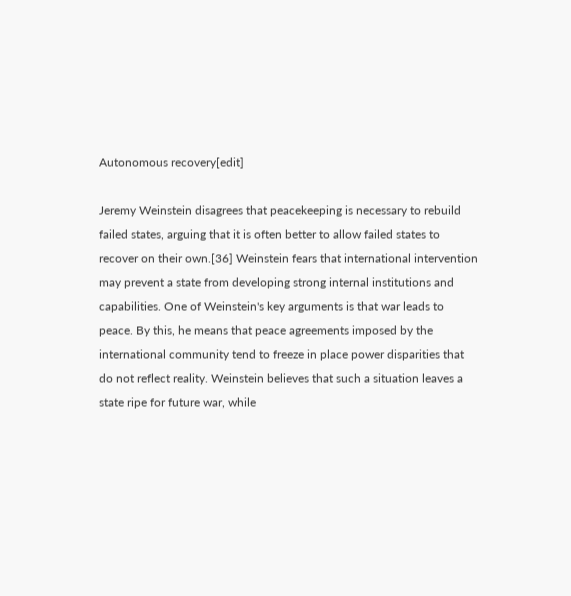Autonomous recovery[edit]

Jeremy Weinstein disagrees that peacekeeping is necessary to rebuild failed states, arguing that it is often better to allow failed states to recover on their own.[36] Weinstein fears that international intervention may prevent a state from developing strong internal institutions and capabilities. One of Weinstein's key arguments is that war leads to peace. By this, he means that peace agreements imposed by the international community tend to freeze in place power disparities that do not reflect reality. Weinstein believes that such a situation leaves a state ripe for future war, while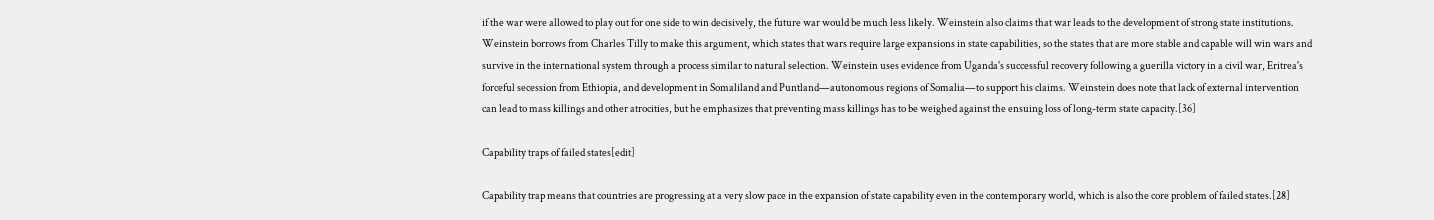if the war were allowed to play out for one side to win decisively, the future war would be much less likely. Weinstein also claims that war leads to the development of strong state institutions. Weinstein borrows from Charles Tilly to make this argument, which states that wars require large expansions in state capabilities, so the states that are more stable and capable will win wars and survive in the international system through a process similar to natural selection. Weinstein uses evidence from Uganda's successful recovery following a guerilla victory in a civil war, Eritrea's forceful secession from Ethiopia, and development in Somaliland and Puntland—autonomous regions of Somalia—to support his claims. Weinstein does note that lack of external intervention can lead to mass killings and other atrocities, but he emphasizes that preventing mass killings has to be weighed against the ensuing loss of long-term state capacity.[36]

Capability traps of failed states[edit]

Capability trap means that countries are progressing at a very slow pace in the expansion of state capability even in the contemporary world, which is also the core problem of failed states.[28]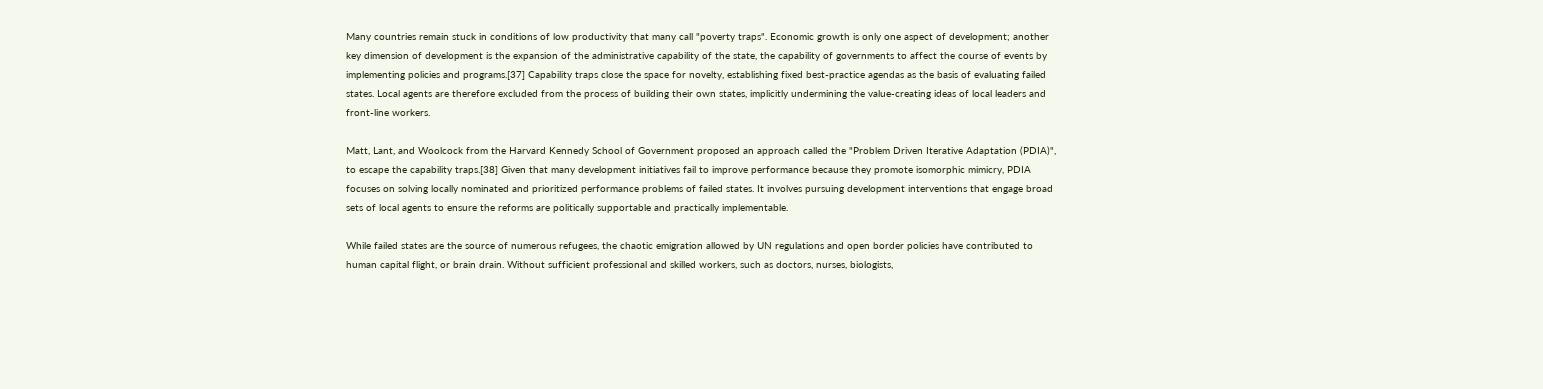Many countries remain stuck in conditions of low productivity that many call "poverty traps". Economic growth is only one aspect of development; another key dimension of development is the expansion of the administrative capability of the state, the capability of governments to affect the course of events by implementing policies and programs.[37] Capability traps close the space for novelty, establishing fixed best-practice agendas as the basis of evaluating failed states. Local agents are therefore excluded from the process of building their own states, implicitly undermining the value-creating ideas of local leaders and front-line workers.

Matt, Lant, and Woolcock from the Harvard Kennedy School of Government proposed an approach called the "Problem Driven Iterative Adaptation (PDIA)", to escape the capability traps.[38] Given that many development initiatives fail to improve performance because they promote isomorphic mimicry, PDIA focuses on solving locally nominated and prioritized performance problems of failed states. It involves pursuing development interventions that engage broad sets of local agents to ensure the reforms are politically supportable and practically implementable.

While failed states are the source of numerous refugees, the chaotic emigration allowed by UN regulations and open border policies have contributed to human capital flight, or brain drain. Without sufficient professional and skilled workers, such as doctors, nurses, biologists,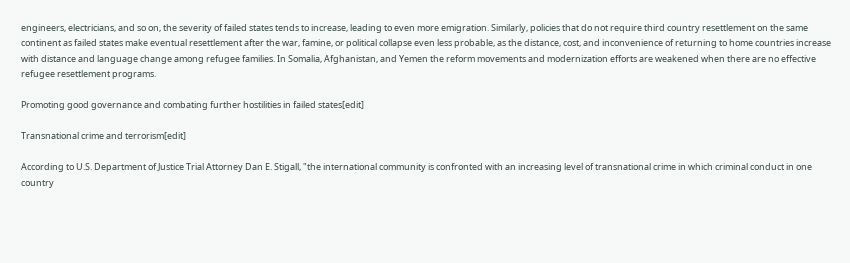engineers, electricians, and so on, the severity of failed states tends to increase, leading to even more emigration. Similarly, policies that do not require third country resettlement on the same continent as failed states make eventual resettlement after the war, famine, or political collapse even less probable, as the distance, cost, and inconvenience of returning to home countries increase with distance and language change among refugee families. In Somalia, Afghanistan, and Yemen the reform movements and modernization efforts are weakened when there are no effective refugee resettlement programs.

Promoting good governance and combating further hostilities in failed states[edit]

Transnational crime and terrorism[edit]

According to U.S. Department of Justice Trial Attorney Dan E. Stigall, "the international community is confronted with an increasing level of transnational crime in which criminal conduct in one country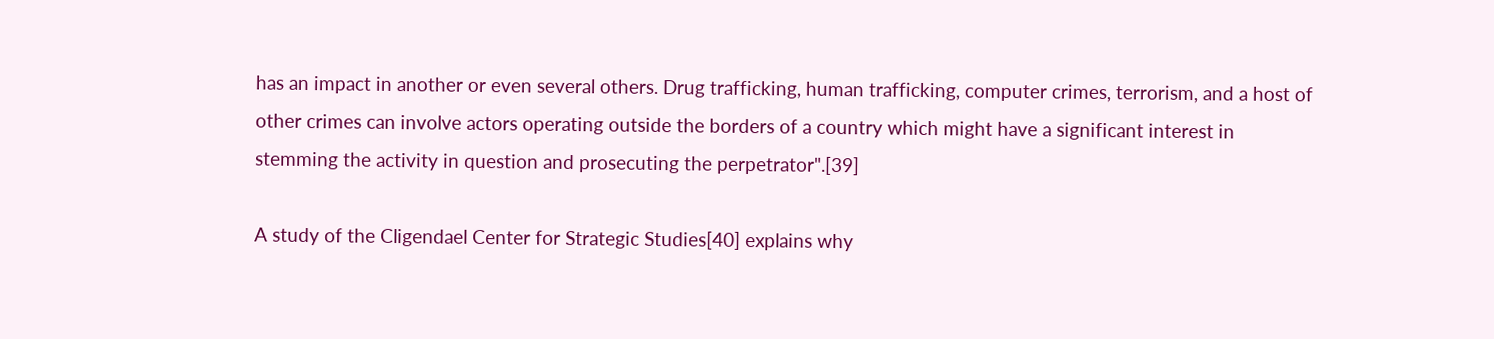has an impact in another or even several others. Drug trafficking, human trafficking, computer crimes, terrorism, and a host of other crimes can involve actors operating outside the borders of a country which might have a significant interest in stemming the activity in question and prosecuting the perpetrator".[39]

A study of the Cligendael Center for Strategic Studies[40] explains why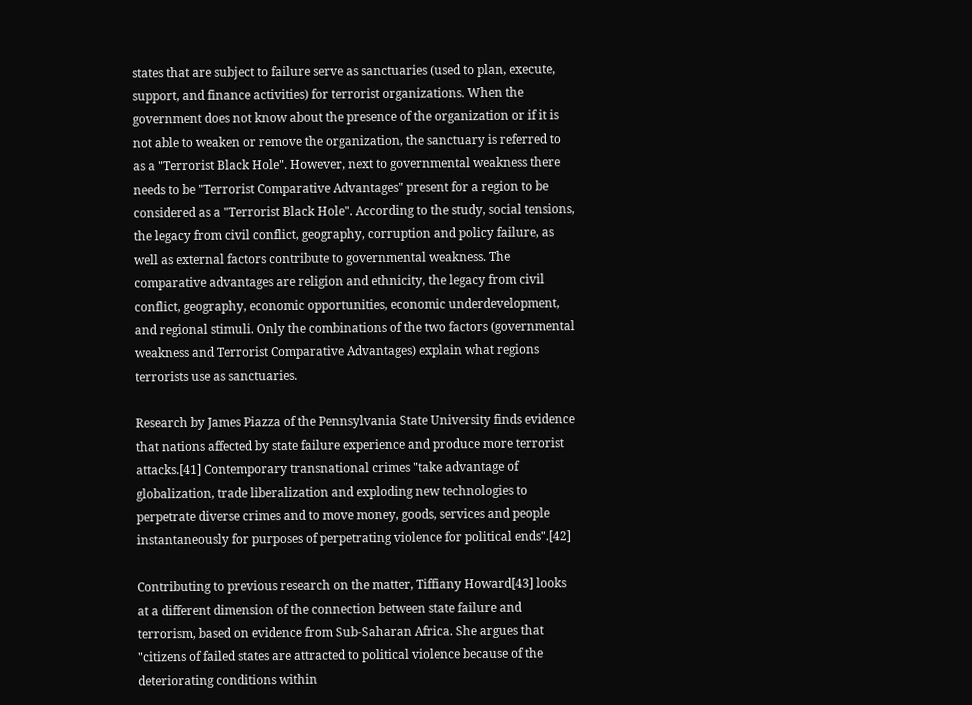states that are subject to failure serve as sanctuaries (used to plan, execute, support, and finance activities) for terrorist organizations. When the government does not know about the presence of the organization or if it is not able to weaken or remove the organization, the sanctuary is referred to as a "Terrorist Black Hole". However, next to governmental weakness there needs to be "Terrorist Comparative Advantages" present for a region to be considered as a "Terrorist Black Hole". According to the study, social tensions, the legacy from civil conflict, geography, corruption and policy failure, as well as external factors contribute to governmental weakness. The comparative advantages are religion and ethnicity, the legacy from civil conflict, geography, economic opportunities, economic underdevelopment, and regional stimuli. Only the combinations of the two factors (governmental weakness and Terrorist Comparative Advantages) explain what regions terrorists use as sanctuaries.

Research by James Piazza of the Pennsylvania State University finds evidence that nations affected by state failure experience and produce more terrorist attacks.[41] Contemporary transnational crimes "take advantage of globalization, trade liberalization and exploding new technologies to perpetrate diverse crimes and to move money, goods, services and people instantaneously for purposes of perpetrating violence for political ends".[42]

Contributing to previous research on the matter, Tiffiany Howard[43] looks at a different dimension of the connection between state failure and terrorism, based on evidence from Sub-Saharan Africa. She argues that "citizens of failed states are attracted to political violence because of the deteriorating conditions within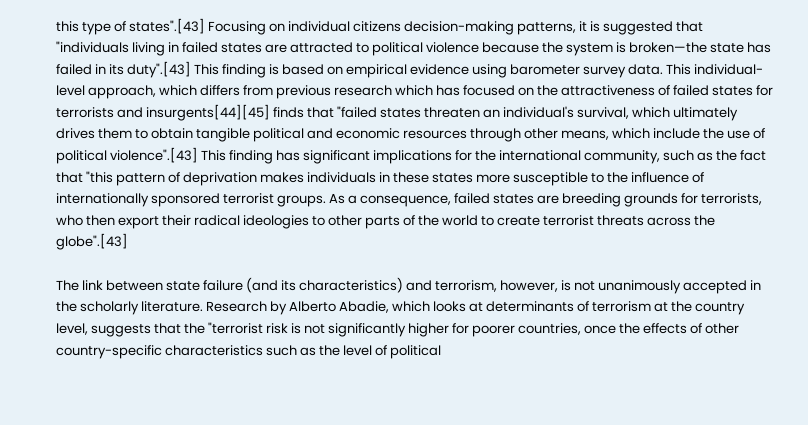this type of states".[43] Focusing on individual citizens decision-making patterns, it is suggested that "individuals living in failed states are attracted to political violence because the system is broken—the state has failed in its duty".[43] This finding is based on empirical evidence using barometer survey data. This individual-level approach, which differs from previous research which has focused on the attractiveness of failed states for terrorists and insurgents[44][45] finds that "failed states threaten an individual's survival, which ultimately drives them to obtain tangible political and economic resources through other means, which include the use of political violence".[43] This finding has significant implications for the international community, such as the fact that "this pattern of deprivation makes individuals in these states more susceptible to the influence of internationally sponsored terrorist groups. As a consequence, failed states are breeding grounds for terrorists, who then export their radical ideologies to other parts of the world to create terrorist threats across the globe".[43]

The link between state failure (and its characteristics) and terrorism, however, is not unanimously accepted in the scholarly literature. Research by Alberto Abadie, which looks at determinants of terrorism at the country level, suggests that the "terrorist risk is not significantly higher for poorer countries, once the effects of other country-specific characteristics such as the level of political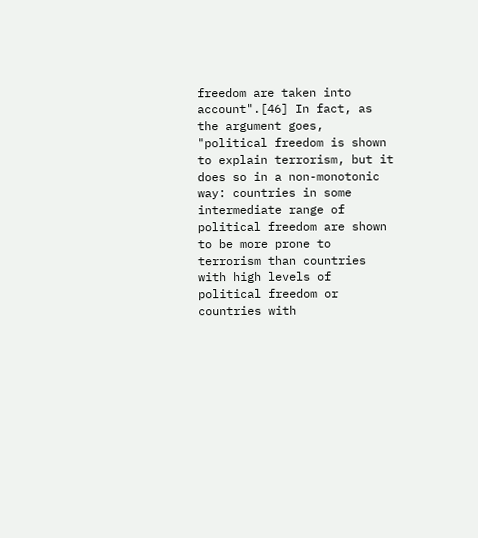freedom are taken into account".[46] In fact, as the argument goes, "political freedom is shown to explain terrorism, but it does so in a non-monotonic way: countries in some intermediate range of political freedom are shown to be more prone to terrorism than countries with high levels of political freedom or countries with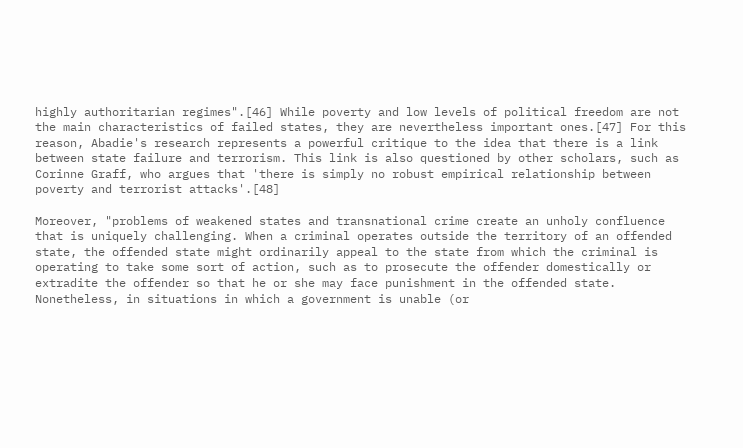highly authoritarian regimes".[46] While poverty and low levels of political freedom are not the main characteristics of failed states, they are nevertheless important ones.[47] For this reason, Abadie's research represents a powerful critique to the idea that there is a link between state failure and terrorism. This link is also questioned by other scholars, such as Corinne Graff, who argues that 'there is simply no robust empirical relationship between poverty and terrorist attacks'.[48]

Moreover, "problems of weakened states and transnational crime create an unholy confluence that is uniquely challenging. When a criminal operates outside the territory of an offended state, the offended state might ordinarily appeal to the state from which the criminal is operating to take some sort of action, such as to prosecute the offender domestically or extradite the offender so that he or she may face punishment in the offended state. Nonetheless, in situations in which a government is unable (or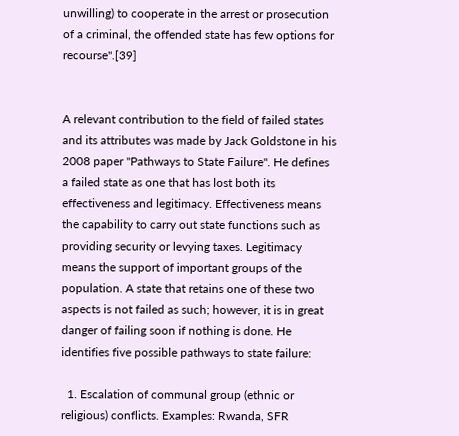unwilling) to cooperate in the arrest or prosecution of a criminal, the offended state has few options for recourse".[39]


A relevant contribution to the field of failed states and its attributes was made by Jack Goldstone in his 2008 paper "Pathways to State Failure". He defines a failed state as one that has lost both its effectiveness and legitimacy. Effectiveness means the capability to carry out state functions such as providing security or levying taxes. Legitimacy means the support of important groups of the population. A state that retains one of these two aspects is not failed as such; however, it is in great danger of failing soon if nothing is done. He identifies five possible pathways to state failure:

  1. Escalation of communal group (ethnic or religious) conflicts. Examples: Rwanda, SFR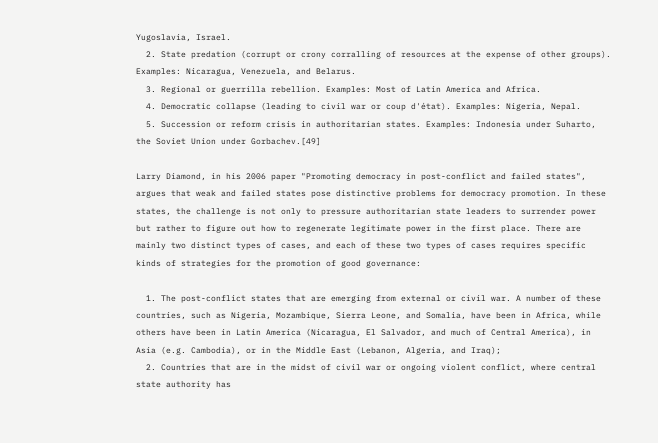Yugoslavia, Israel.
  2. State predation (corrupt or crony corralling of resources at the expense of other groups). Examples: Nicaragua, Venezuela, and Belarus.
  3. Regional or guerrilla rebellion. Examples: Most of Latin America and Africa.
  4. Democratic collapse (leading to civil war or coup d'état). Examples: Nigeria, Nepal.
  5. Succession or reform crisis in authoritarian states. Examples: Indonesia under Suharto, the Soviet Union under Gorbachev.[49]

Larry Diamond, in his 2006 paper "Promoting democracy in post-conflict and failed states", argues that weak and failed states pose distinctive problems for democracy promotion. In these states, the challenge is not only to pressure authoritarian state leaders to surrender power but rather to figure out how to regenerate legitimate power in the first place. There are mainly two distinct types of cases, and each of these two types of cases requires specific kinds of strategies for the promotion of good governance:

  1. The post-conflict states that are emerging from external or civil war. A number of these countries, such as Nigeria, Mozambique, Sierra Leone, and Somalia, have been in Africa, while others have been in Latin America (Nicaragua, El Salvador, and much of Central America), in Asia (e.g. Cambodia), or in the Middle East (Lebanon, Algeria, and Iraq);
  2. Countries that are in the midst of civil war or ongoing violent conflict, where central state authority has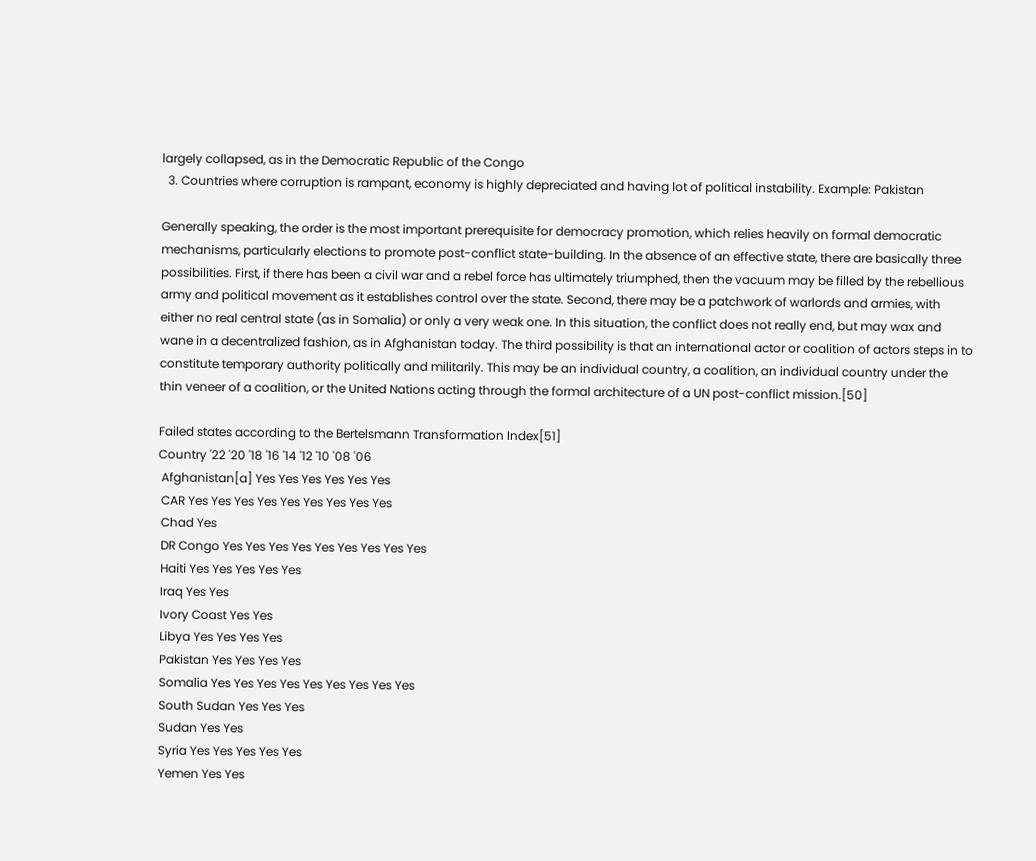largely collapsed, as in the Democratic Republic of the Congo
  3. Countries where corruption is rampant, economy is highly depreciated and having lot of political instability. Example: Pakistan

Generally speaking, the order is the most important prerequisite for democracy promotion, which relies heavily on formal democratic mechanisms, particularly elections to promote post-conflict state-building. In the absence of an effective state, there are basically three possibilities. First, if there has been a civil war and a rebel force has ultimately triumphed, then the vacuum may be filled by the rebellious army and political movement as it establishes control over the state. Second, there may be a patchwork of warlords and armies, with either no real central state (as in Somalia) or only a very weak one. In this situation, the conflict does not really end, but may wax and wane in a decentralized fashion, as in Afghanistan today. The third possibility is that an international actor or coalition of actors steps in to constitute temporary authority politically and militarily. This may be an individual country, a coalition, an individual country under the thin veneer of a coalition, or the United Nations acting through the formal architecture of a UN post-conflict mission.[50]

Failed states according to the Bertelsmann Transformation Index[51]
Country '22 '20 '18 '16 '14 '12 '10 '08 '06
 Afghanistan[a] Yes Yes Yes Yes Yes Yes
 CAR Yes Yes Yes Yes Yes Yes Yes Yes Yes
 Chad Yes
 DR Congo Yes Yes Yes Yes Yes Yes Yes Yes Yes
 Haiti Yes Yes Yes Yes Yes
 Iraq Yes Yes
 Ivory Coast Yes Yes
 Libya Yes Yes Yes Yes
 Pakistan Yes Yes Yes Yes
 Somalia Yes Yes Yes Yes Yes Yes Yes Yes Yes
 South Sudan Yes Yes Yes
 Sudan Yes Yes
 Syria Yes Yes Yes Yes Yes
 Yemen Yes Yes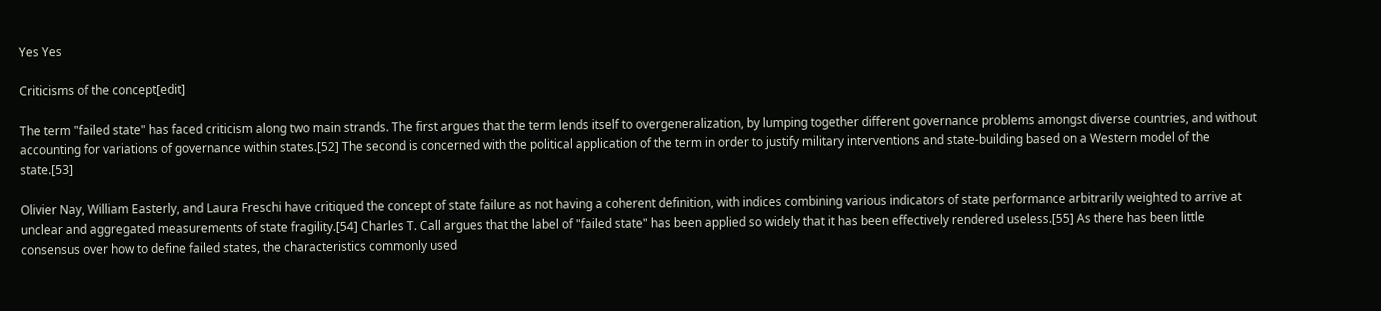Yes Yes

Criticisms of the concept[edit]

The term "failed state" has faced criticism along two main strands. The first argues that the term lends itself to overgeneralization, by lumping together different governance problems amongst diverse countries, and without accounting for variations of governance within states.[52] The second is concerned with the political application of the term in order to justify military interventions and state-building based on a Western model of the state.[53]

Olivier Nay, William Easterly, and Laura Freschi have critiqued the concept of state failure as not having a coherent definition, with indices combining various indicators of state performance arbitrarily weighted to arrive at unclear and aggregated measurements of state fragility.[54] Charles T. Call argues that the label of "failed state" has been applied so widely that it has been effectively rendered useless.[55] As there has been little consensus over how to define failed states, the characteristics commonly used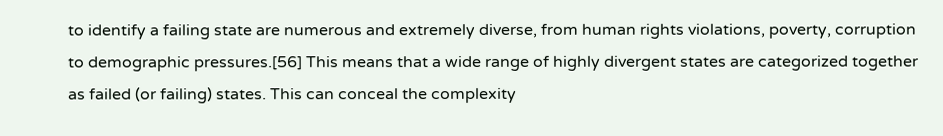to identify a failing state are numerous and extremely diverse, from human rights violations, poverty, corruption to demographic pressures.[56] This means that a wide range of highly divergent states are categorized together as failed (or failing) states. This can conceal the complexity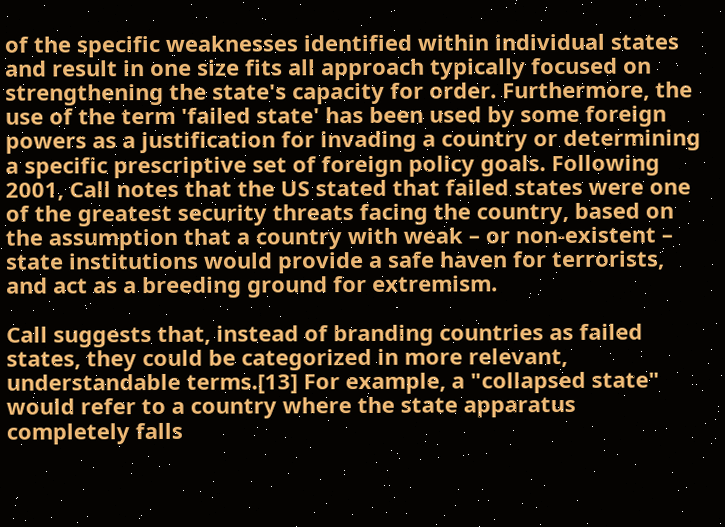of the specific weaknesses identified within individual states and result in one size fits all approach typically focused on strengthening the state's capacity for order. Furthermore, the use of the term 'failed state' has been used by some foreign powers as a justification for invading a country or determining a specific prescriptive set of foreign policy goals. Following 2001, Call notes that the US stated that failed states were one of the greatest security threats facing the country, based on the assumption that a country with weak – or non-existent – state institutions would provide a safe haven for terrorists, and act as a breeding ground for extremism.

Call suggests that, instead of branding countries as failed states, they could be categorized in more relevant, understandable terms.[13] For example, a "collapsed state" would refer to a country where the state apparatus completely falls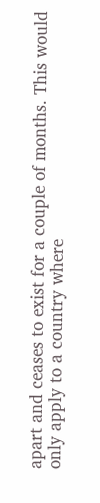apart and ceases to exist for a couple of months. This would only apply to a country where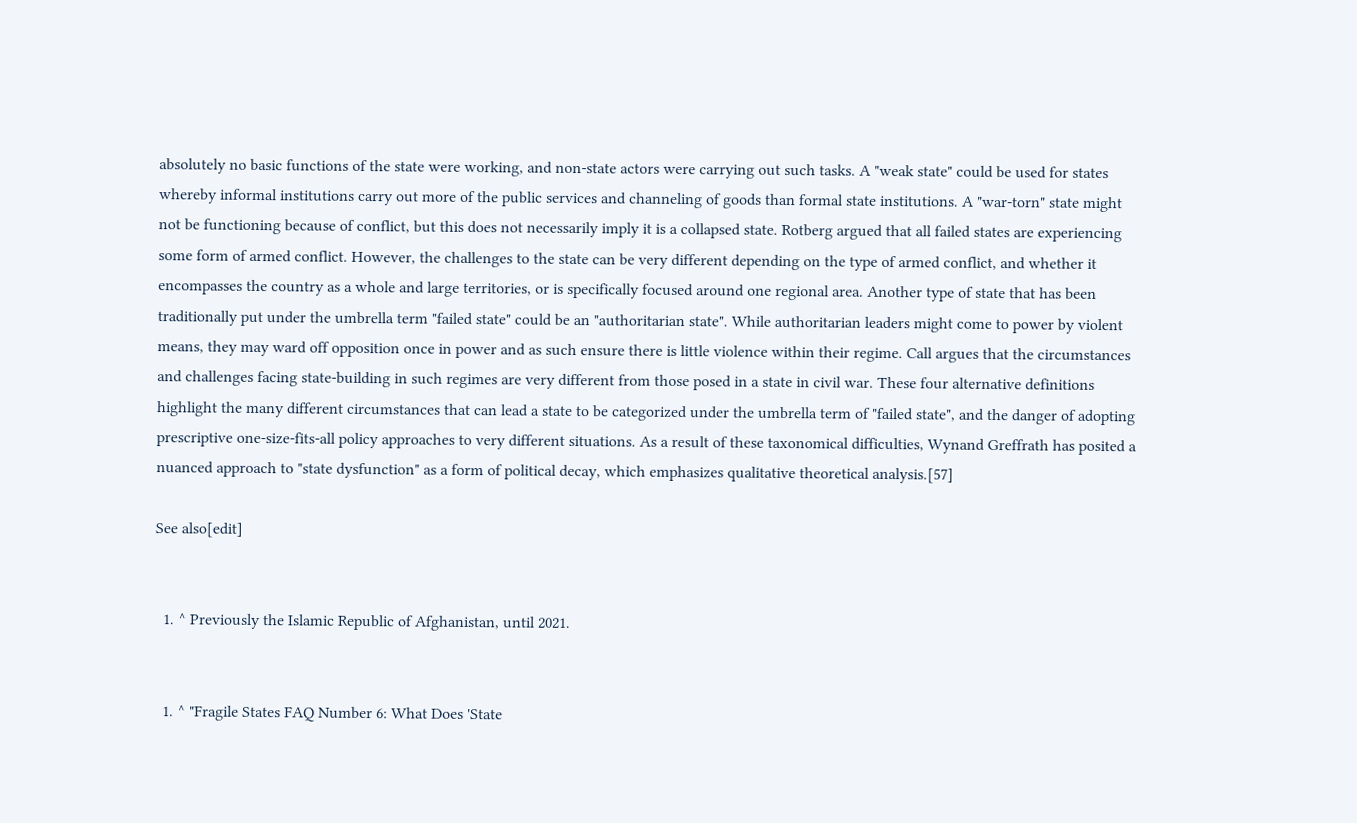absolutely no basic functions of the state were working, and non-state actors were carrying out such tasks. A "weak state" could be used for states whereby informal institutions carry out more of the public services and channeling of goods than formal state institutions. A "war-torn" state might not be functioning because of conflict, but this does not necessarily imply it is a collapsed state. Rotberg argued that all failed states are experiencing some form of armed conflict. However, the challenges to the state can be very different depending on the type of armed conflict, and whether it encompasses the country as a whole and large territories, or is specifically focused around one regional area. Another type of state that has been traditionally put under the umbrella term "failed state" could be an "authoritarian state". While authoritarian leaders might come to power by violent means, they may ward off opposition once in power and as such ensure there is little violence within their regime. Call argues that the circumstances and challenges facing state-building in such regimes are very different from those posed in a state in civil war. These four alternative definitions highlight the many different circumstances that can lead a state to be categorized under the umbrella term of "failed state", and the danger of adopting prescriptive one-size-fits-all policy approaches to very different situations. As a result of these taxonomical difficulties, Wynand Greffrath has posited a nuanced approach to "state dysfunction" as a form of political decay, which emphasizes qualitative theoretical analysis.[57]

See also[edit]


  1. ^ Previously the Islamic Republic of Afghanistan, until 2021.


  1. ^ "Fragile States FAQ Number 6: What Does 'State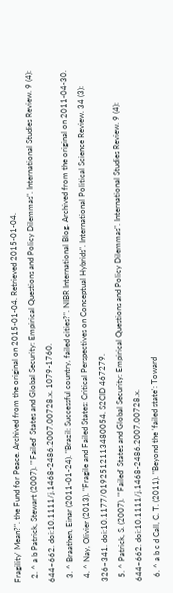Fragility' Mean?". the Fund for Peace. Archived from the original on 2015-01-04. Retrieved 2015-01-04.
  2. ^ a b Patrick, Stewart (2007). "'Failed' States and Global Security: Empirical Questions and Policy Dilemmas". International Studies Review. 9 (4): 644–662. doi:10.1111/j.1468-2486.2007.00728.x. 1079-1760.
  3. ^ Braathen, Einar (2011-01-24). "Brazil: Successful country, failed cities?". NIBR International Blog. Archived from the original on 2011-04-30.
  4. ^ Nay, Olivier (2013). "Fragile and Failed States: Critical Perspectives on Conceptual Hybrids". International Political Science Review. 34 (3): 326–341. doi:10.1177/0192512113480054. S2CID 467279.
  5. ^ Patrick, S. (2007). "'Failed' States and Global Security: Empirical Questions and Policy Dilemmas". International Studies Review. 9 (4): 644–662. doi:10.1111/j.1468-2486.2007.00728.x.
  6. ^ a b c d Call, C. T. (2011). "Beyond the 'failed state': Toward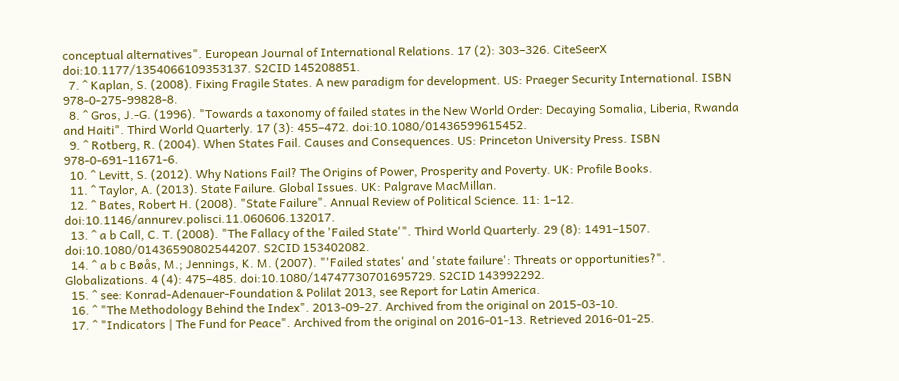conceptual alternatives". European Journal of International Relations. 17 (2): 303–326. CiteSeerX doi:10.1177/1354066109353137. S2CID 145208851.
  7. ^ Kaplan, S. (2008). Fixing Fragile States. A new paradigm for development. US: Praeger Security International. ISBN 978-0-275-99828-8.
  8. ^ Gros, J.-G. (1996). "Towards a taxonomy of failed states in the New World Order: Decaying Somalia, Liberia, Rwanda and Haiti". Third World Quarterly. 17 (3): 455–472. doi:10.1080/01436599615452.
  9. ^ Rotberg, R. (2004). When States Fail. Causes and Consequences. US: Princeton University Press. ISBN 978-0-691-11671-6.
  10. ^ Levitt, S. (2012). Why Nations Fail? The Origins of Power, Prosperity and Poverty. UK: Profile Books.
  11. ^ Taylor, A. (2013). State Failure. Global Issues. UK: Palgrave MacMillan.
  12. ^ Bates, Robert H. (2008). "State Failure". Annual Review of Political Science. 11: 1–12. doi:10.1146/annurev.polisci.11.060606.132017.
  13. ^ a b Call, C. T. (2008). "The Fallacy of the 'Failed State'". Third World Quarterly. 29 (8): 1491–1507. doi:10.1080/01436590802544207. S2CID 153402082.
  14. ^ a b c Bøås, M.; Jennings, K. M. (2007). "'Failed states' and 'state failure': Threats or opportunities?". Globalizations. 4 (4): 475–485. doi:10.1080/14747730701695729. S2CID 143992292.
  15. ^ see: Konrad-Adenauer-Foundation & Polilat 2013, see Report for Latin America.
  16. ^ "The Methodology Behind the Index". 2013-09-27. Archived from the original on 2015-03-10.
  17. ^ "Indicators | The Fund for Peace". Archived from the original on 2016-01-13. Retrieved 2016-01-25.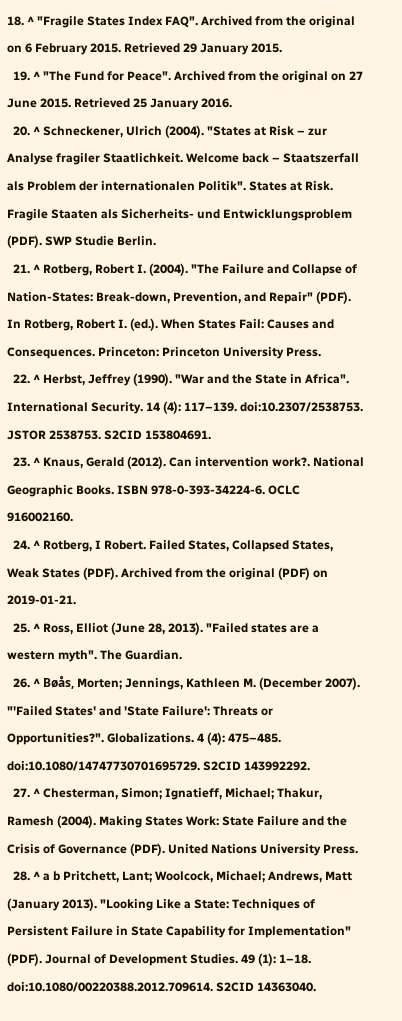18. ^ "Fragile States Index FAQ". Archived from the original on 6 February 2015. Retrieved 29 January 2015.
  19. ^ "The Fund for Peace". Archived from the original on 27 June 2015. Retrieved 25 January 2016.
  20. ^ Schneckener, Ulrich (2004). "States at Risk – zur Analyse fragiler Staatlichkeit. Welcome back – Staatszerfall als Problem der internationalen Politik". States at Risk. Fragile Staaten als Sicherheits- und Entwicklungsproblem (PDF). SWP Studie Berlin.
  21. ^ Rotberg, Robert I. (2004). "The Failure and Collapse of Nation-States: Break-down, Prevention, and Repair" (PDF). In Rotberg, Robert I. (ed.). When States Fail: Causes and Consequences. Princeton: Princeton University Press.
  22. ^ Herbst, Jeffrey (1990). "War and the State in Africa". International Security. 14 (4): 117–139. doi:10.2307/2538753. JSTOR 2538753. S2CID 153804691.
  23. ^ Knaus, Gerald (2012). Can intervention work?. National Geographic Books. ISBN 978-0-393-34224-6. OCLC 916002160.
  24. ^ Rotberg, I Robert. Failed States, Collapsed States, Weak States (PDF). Archived from the original (PDF) on 2019-01-21.
  25. ^ Ross, Elliot (June 28, 2013). "Failed states are a western myth". The Guardian.
  26. ^ Bøås, Morten; Jennings, Kathleen M. (December 2007). "'Failed States' and 'State Failure': Threats or Opportunities?". Globalizations. 4 (4): 475–485. doi:10.1080/14747730701695729. S2CID 143992292.
  27. ^ Chesterman, Simon; Ignatieff, Michael; Thakur, Ramesh (2004). Making States Work: State Failure and the Crisis of Governance (PDF). United Nations University Press.
  28. ^ a b Pritchett, Lant; Woolcock, Michael; Andrews, Matt (January 2013). "Looking Like a State: Techniques of Persistent Failure in State Capability for Implementation" (PDF). Journal of Development Studies. 49 (1): 1–18. doi:10.1080/00220388.2012.709614. S2CID 14363040.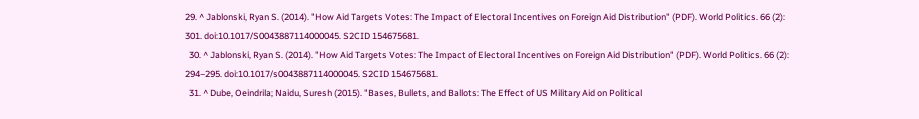29. ^ Jablonski, Ryan S. (2014). "How Aid Targets Votes: The Impact of Electoral Incentives on Foreign Aid Distribution" (PDF). World Politics. 66 (2): 301. doi:10.1017/S0043887114000045. S2CID 154675681.
  30. ^ Jablonski, Ryan S. (2014). "How Aid Targets Votes: The Impact of Electoral Incentives on Foreign Aid Distribution" (PDF). World Politics. 66 (2): 294–295. doi:10.1017/s0043887114000045. S2CID 154675681.
  31. ^ Dube, Oeindrila; Naidu, Suresh (2015). "Bases, Bullets, and Ballots: The Effect of US Military Aid on Political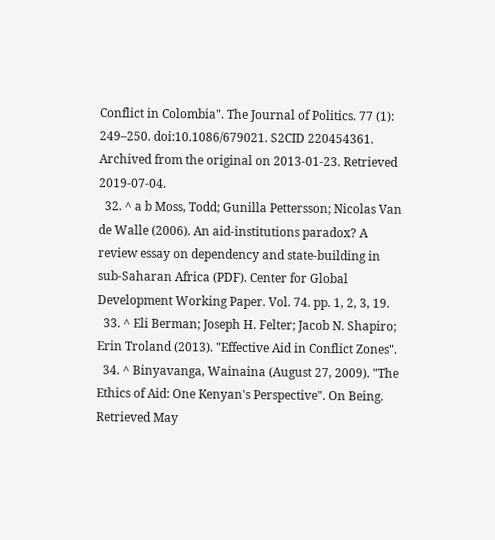Conflict in Colombia". The Journal of Politics. 77 (1): 249–250. doi:10.1086/679021. S2CID 220454361. Archived from the original on 2013-01-23. Retrieved 2019-07-04.
  32. ^ a b Moss, Todd; Gunilla Pettersson; Nicolas Van de Walle (2006). An aid-institutions paradox? A review essay on dependency and state-building in sub-Saharan Africa (PDF). Center for Global Development Working Paper. Vol. 74. pp. 1, 2, 3, 19.
  33. ^ Eli Berman; Joseph H. Felter; Jacob N. Shapiro; Erin Troland (2013). "Effective Aid in Conflict Zones".
  34. ^ Binyavanga, Wainaina (August 27, 2009). "The Ethics of Aid: One Kenyan's Perspective". On Being. Retrieved May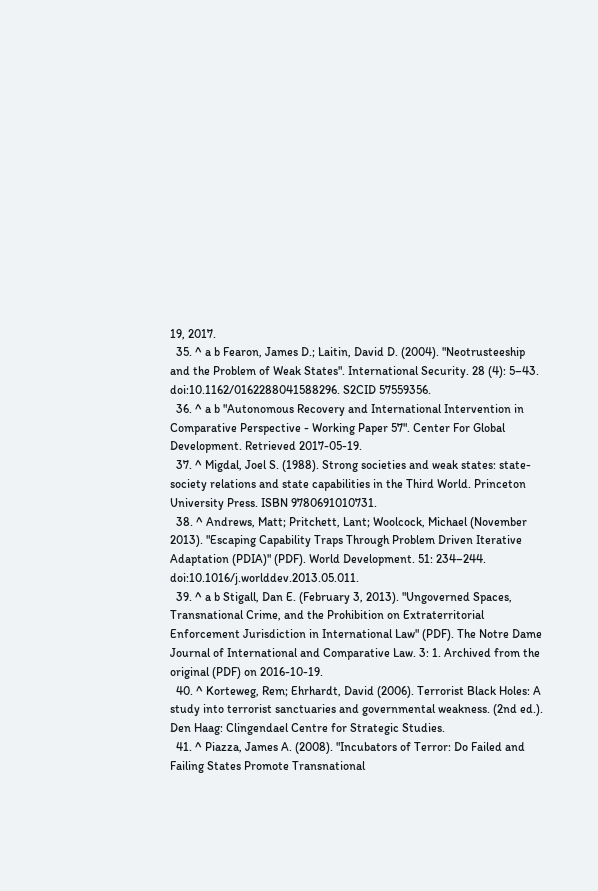19, 2017.
  35. ^ a b Fearon, James D.; Laitin, David D. (2004). "Neotrusteeship and the Problem of Weak States". International Security. 28 (4): 5–43. doi:10.1162/0162288041588296. S2CID 57559356.
  36. ^ a b "Autonomous Recovery and International Intervention in Comparative Perspective - Working Paper 57". Center For Global Development. Retrieved 2017-05-19.
  37. ^ Migdal, Joel S. (1988). Strong societies and weak states: state-society relations and state capabilities in the Third World. Princeton University Press. ISBN 9780691010731.
  38. ^ Andrews, Matt; Pritchett, Lant; Woolcock, Michael (November 2013). "Escaping Capability Traps Through Problem Driven Iterative Adaptation (PDIA)" (PDF). World Development. 51: 234–244. doi:10.1016/j.worlddev.2013.05.011.
  39. ^ a b Stigall, Dan E. (February 3, 2013). "Ungoverned Spaces, Transnational Crime, and the Prohibition on Extraterritorial Enforcement Jurisdiction in International Law" (PDF). The Notre Dame Journal of International and Comparative Law. 3: 1. Archived from the original (PDF) on 2016-10-19.
  40. ^ Korteweg, Rem; Ehrhardt, David (2006). Terrorist Black Holes: A study into terrorist sanctuaries and governmental weakness. (2nd ed.). Den Haag: Clingendael Centre for Strategic Studies.
  41. ^ Piazza, James A. (2008). "Incubators of Terror: Do Failed and Failing States Promote Transnational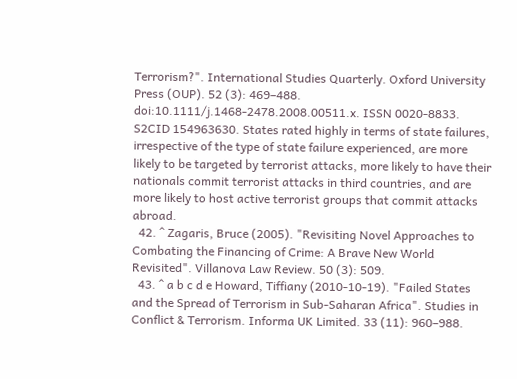Terrorism?". International Studies Quarterly. Oxford University Press (OUP). 52 (3): 469–488. doi:10.1111/j.1468-2478.2008.00511.x. ISSN 0020-8833. S2CID 154963630. States rated highly in terms of state failures, irrespective of the type of state failure experienced, are more likely to be targeted by terrorist attacks, more likely to have their nationals commit terrorist attacks in third countries, and are more likely to host active terrorist groups that commit attacks abroad.
  42. ^ Zagaris, Bruce (2005). "Revisiting Novel Approaches to Combating the Financing of Crime: A Brave New World Revisited". Villanova Law Review. 50 (3): 509.
  43. ^ a b c d e Howard, Tiffiany (2010-10-19). "Failed States and the Spread of Terrorism in Sub-Saharan Africa". Studies in Conflict & Terrorism. Informa UK Limited. 33 (11): 960–988.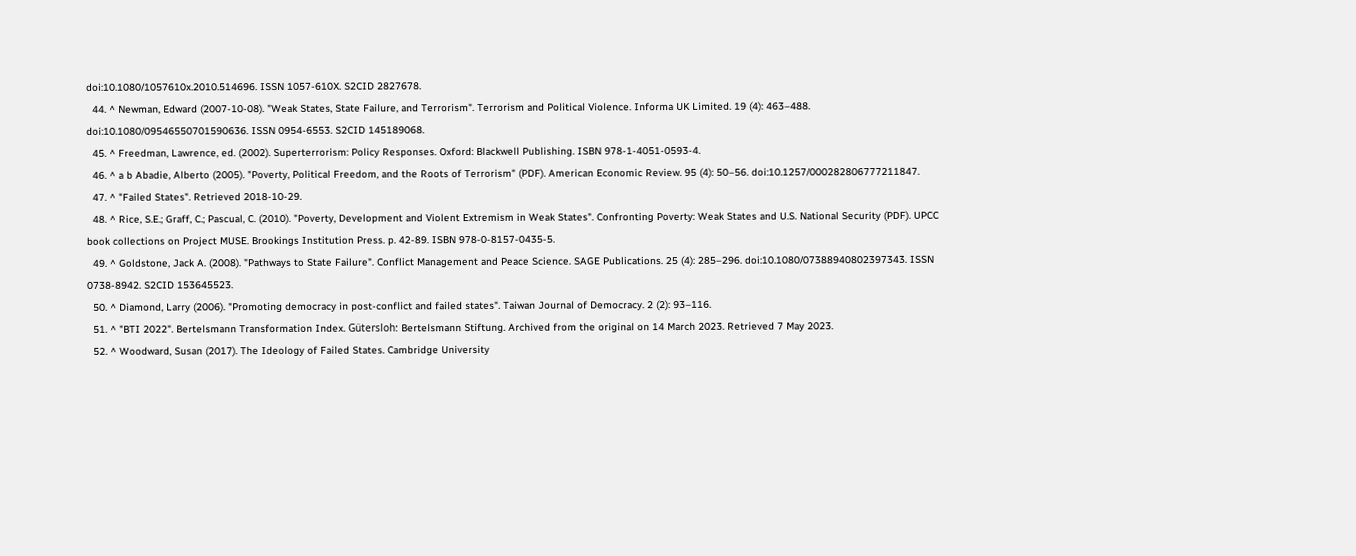doi:10.1080/1057610x.2010.514696. ISSN 1057-610X. S2CID 2827678.
  44. ^ Newman, Edward (2007-10-08). "Weak States, State Failure, and Terrorism". Terrorism and Political Violence. Informa UK Limited. 19 (4): 463–488. doi:10.1080/09546550701590636. ISSN 0954-6553. S2CID 145189068.
  45. ^ Freedman, Lawrence, ed. (2002). Superterrorism: Policy Responses. Oxford: Blackwell Publishing. ISBN 978-1-4051-0593-4.
  46. ^ a b Abadie, Alberto (2005). "Poverty, Political Freedom, and the Roots of Terrorism" (PDF). American Economic Review. 95 (4): 50–56. doi:10.1257/000282806777211847.
  47. ^ "Failed States". Retrieved 2018-10-29.
  48. ^ Rice, S.E.; Graff, C.; Pascual, C. (2010). "Poverty, Development and Violent Extremism in Weak States". Confronting Poverty: Weak States and U.S. National Security (PDF). UPCC book collections on Project MUSE. Brookings Institution Press. p. 42-89. ISBN 978-0-8157-0435-5.
  49. ^ Goldstone, Jack A. (2008). "Pathways to State Failure". Conflict Management and Peace Science. SAGE Publications. 25 (4): 285–296. doi:10.1080/07388940802397343. ISSN 0738-8942. S2CID 153645523.
  50. ^ Diamond, Larry (2006). "Promoting democracy in post-conflict and failed states". Taiwan Journal of Democracy. 2 (2): 93–116.
  51. ^ "BTI 2022". Bertelsmann Transformation Index. Gütersloh: Bertelsmann Stiftung. Archived from the original on 14 March 2023. Retrieved 7 May 2023.
  52. ^ Woodward, Susan (2017). The Ideology of Failed States. Cambridge University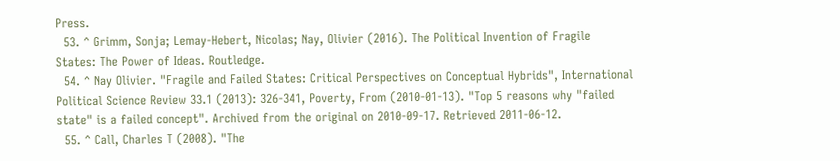Press.
  53. ^ Grimm, Sonja; Lemay-Hebert, Nicolas; Nay, Olivier (2016). The Political Invention of Fragile States: The Power of Ideas. Routledge.
  54. ^ Nay Olivier. "Fragile and Failed States: Critical Perspectives on Conceptual Hybrids", International Political Science Review 33.1 (2013): 326-341, Poverty, From (2010-01-13). "Top 5 reasons why "failed state" is a failed concept". Archived from the original on 2010-09-17. Retrieved 2011-06-12.
  55. ^ Call, Charles T (2008). "The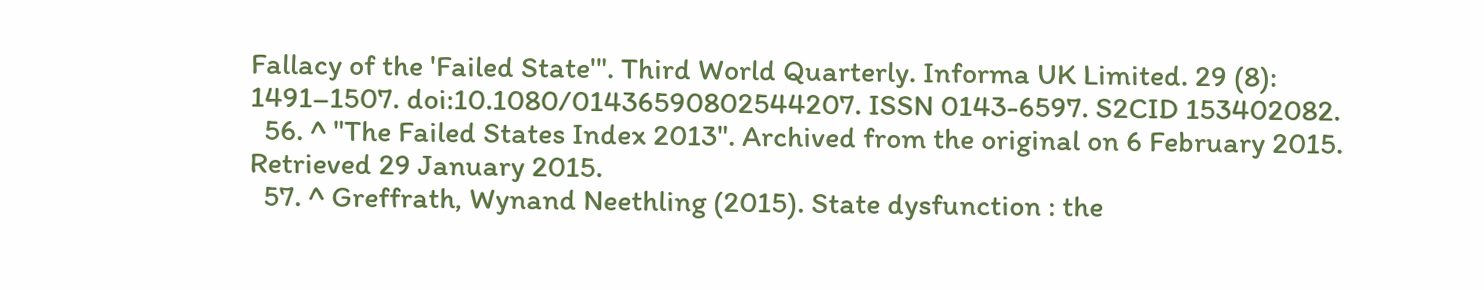Fallacy of the 'Failed State'". Third World Quarterly. Informa UK Limited. 29 (8): 1491–1507. doi:10.1080/01436590802544207. ISSN 0143-6597. S2CID 153402082.
  56. ^ "The Failed States Index 2013". Archived from the original on 6 February 2015. Retrieved 29 January 2015.
  57. ^ Greffrath, Wynand Neethling (2015). State dysfunction : the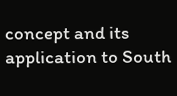concept and its application to South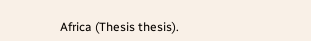Africa (Thesis thesis).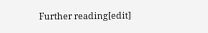Further reading[edit]